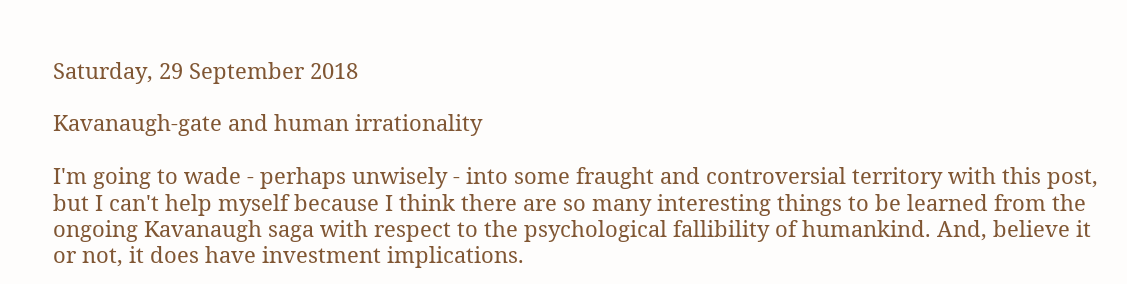Saturday, 29 September 2018

Kavanaugh-gate and human irrationality

I'm going to wade - perhaps unwisely - into some fraught and controversial territory with this post, but I can't help myself because I think there are so many interesting things to be learned from the ongoing Kavanaugh saga with respect to the psychological fallibility of humankind. And, believe it or not, it does have investment implications.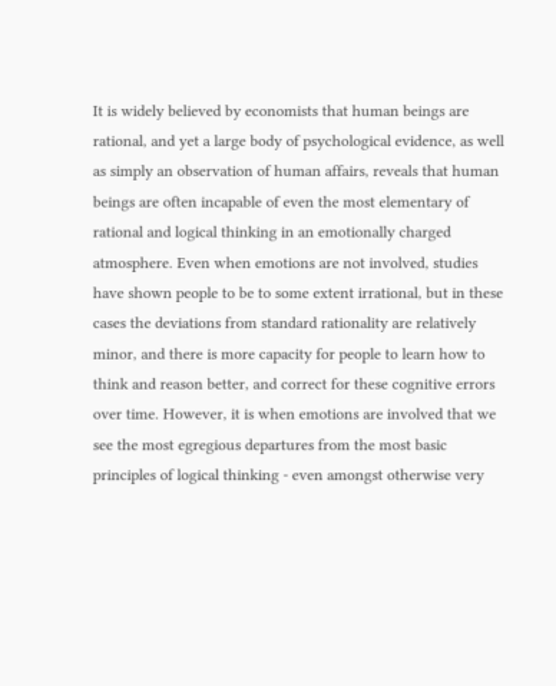It is widely believed by economists that human beings are rational, and yet a large body of psychological evidence, as well as simply an observation of human affairs, reveals that human beings are often incapable of even the most elementary of rational and logical thinking in an emotionally charged atmosphere. Even when emotions are not involved, studies have shown people to be to some extent irrational, but in these cases the deviations from standard rationality are relatively minor, and there is more capacity for people to learn how to think and reason better, and correct for these cognitive errors over time. However, it is when emotions are involved that we see the most egregious departures from the most basic principles of logical thinking - even amongst otherwise very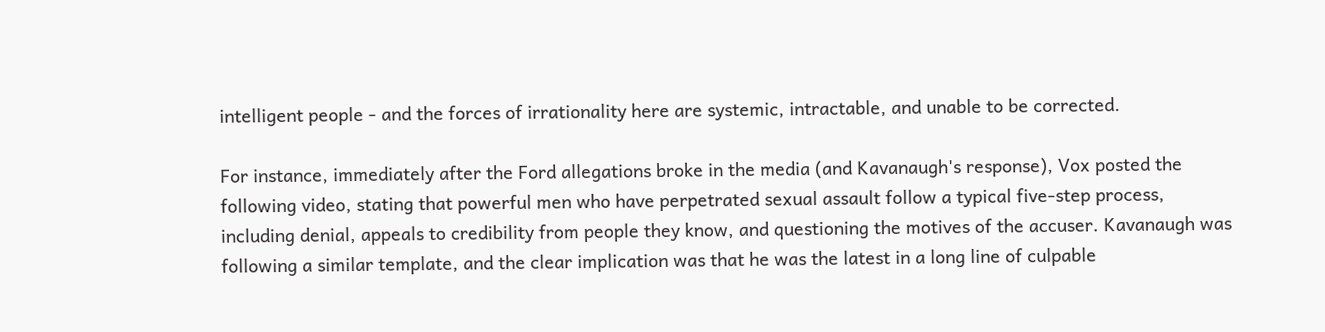intelligent people - and the forces of irrationality here are systemic, intractable, and unable to be corrected.

For instance, immediately after the Ford allegations broke in the media (and Kavanaugh's response), Vox posted the following video, stating that powerful men who have perpetrated sexual assault follow a typical five-step process, including denial, appeals to credibility from people they know, and questioning the motives of the accuser. Kavanaugh was following a similar template, and the clear implication was that he was the latest in a long line of culpable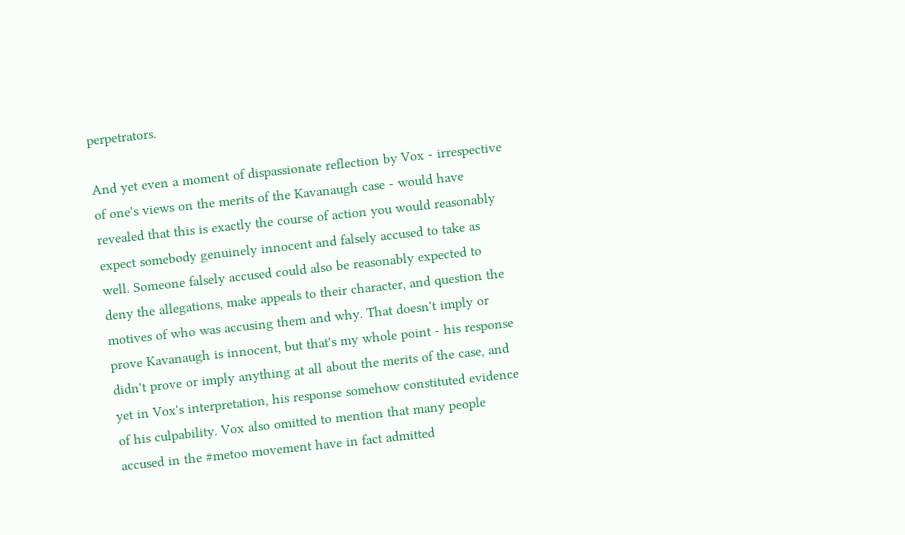perpetrators.

And yet even a moment of dispassionate reflection by Vox - irrespective of one's views on the merits of the Kavanaugh case - would have revealed that this is exactly the course of action you would reasonably expect somebody genuinely innocent and falsely accused to take as well. Someone falsely accused could also be reasonably expected to deny the allegations, make appeals to their character, and question the motives of who was accusing them and why. That doesn't imply or prove Kavanaugh is innocent, but that's my whole point - his response didn't prove or imply anything at all about the merits of the case, and yet in Vox's interpretation, his response somehow constituted evidence of his culpability. Vox also omitted to mention that many people accused in the #metoo movement have in fact admitted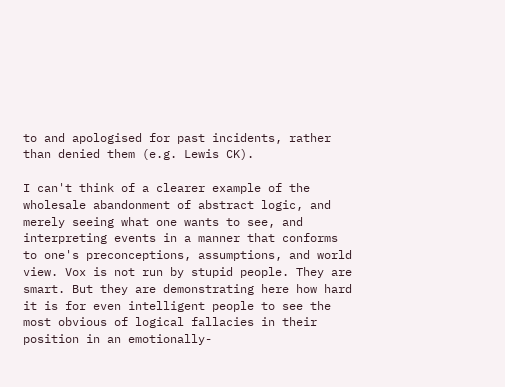to and apologised for past incidents, rather than denied them (e.g. Lewis CK).

I can't think of a clearer example of the wholesale abandonment of abstract logic, and merely seeing what one wants to see, and interpreting events in a manner that conforms to one's preconceptions, assumptions, and world view. Vox is not run by stupid people. They are smart. But they are demonstrating here how hard it is for even intelligent people to see the most obvious of logical fallacies in their position in an emotionally-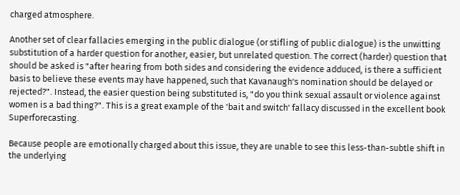charged atmosphere.

Another set of clear fallacies emerging in the public dialogue (or stifling of public dialogue) is the unwitting substitution of a harder question for another, easier, but unrelated question. The correct (harder) question that should be asked is "after hearing from both sides and considering the evidence adduced, is there a sufficient basis to believe these events may have happened, such that Kavanaugh's nomination should be delayed or rejected?". Instead, the easier question being substituted is, "do you think sexual assault or violence against women is a bad thing?". This is a great example of the 'bait and switch' fallacy discussed in the excellent book Superforecasting.

Because people are emotionally charged about this issue, they are unable to see this less-than-subtle shift in the underlying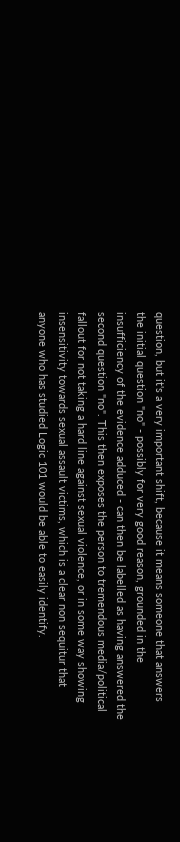question, but it's a very important shift, because it means someone that answers the initial question "no" - possibly for very good reason, grounded in the insufficiency of the evidence adduced - can then be labelled as having answered the second question "no". This then exposes the person to tremendous media/political fallout for not taking a hard line against sexual violence, or in some way showing insensitivity towards sexual assault victims, which is a clear non sequitur that anyone who has studied Logic 101 would be able to easily identify.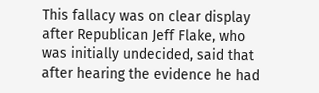This fallacy was on clear display after Republican Jeff Flake, who was initially undecided, said that after hearing the evidence he had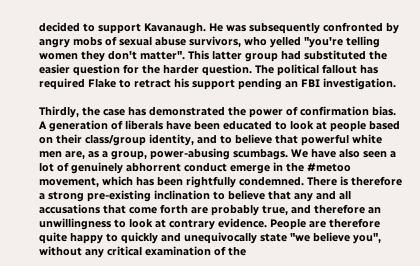decided to support Kavanaugh. He was subsequently confronted by angry mobs of sexual abuse survivors, who yelled "you're telling women they don't matter". This latter group had substituted the easier question for the harder question. The political fallout has required Flake to retract his support pending an FBI investigation.

Thirdly, the case has demonstrated the power of confirmation bias. A generation of liberals have been educated to look at people based on their class/group identity, and to believe that powerful white men are, as a group, power-abusing scumbags. We have also seen a lot of genuinely abhorrent conduct emerge in the #metoo movement, which has been rightfully condemned. There is therefore a strong pre-existing inclination to believe that any and all accusations that come forth are probably true, and therefore an unwillingness to look at contrary evidence. People are therefore quite happy to quickly and unequivocally state "we believe you", without any critical examination of the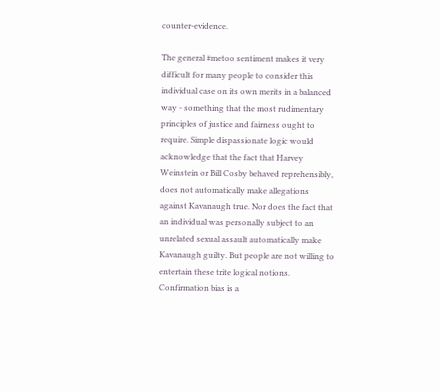counter-evidence.

The general #metoo sentiment makes it very difficult for many people to consider this individual case on its own merits in a balanced way - something that the most rudimentary principles of justice and fairness ought to require. Simple dispassionate logic would acknowledge that the fact that Harvey Weinstein or Bill Cosby behaved reprehensibly, does not automatically make allegations against Kavanaugh true. Nor does the fact that an individual was personally subject to an unrelated sexual assault automatically make Kavanaugh guilty. But people are not willing to entertain these trite logical notions. Confirmation bias is a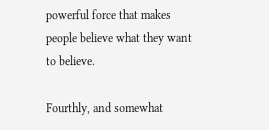powerful force that makes people believe what they want to believe.

Fourthly, and somewhat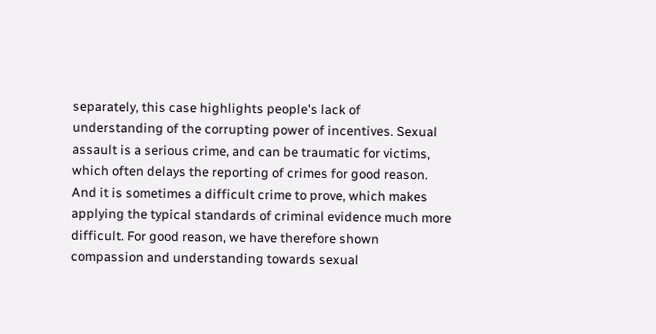separately, this case highlights people's lack of understanding of the corrupting power of incentives. Sexual assault is a serious crime, and can be traumatic for victims, which often delays the reporting of crimes for good reason. And it is sometimes a difficult crime to prove, which makes applying the typical standards of criminal evidence much more difficult. For good reason, we have therefore shown compassion and understanding towards sexual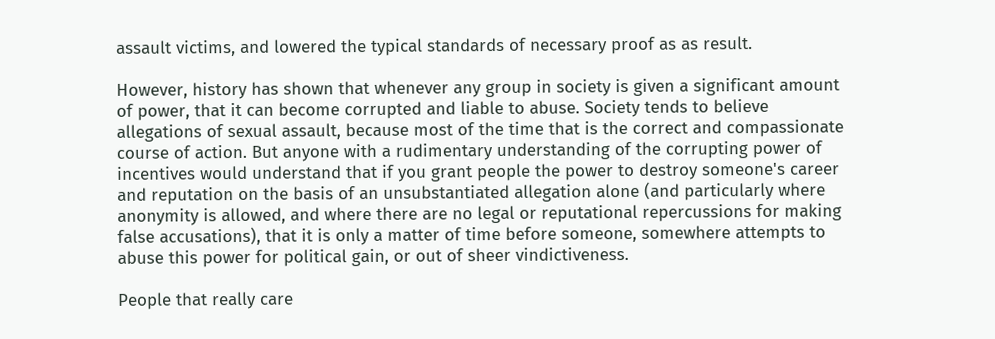assault victims, and lowered the typical standards of necessary proof as as result.

However, history has shown that whenever any group in society is given a significant amount of power, that it can become corrupted and liable to abuse. Society tends to believe allegations of sexual assault, because most of the time that is the correct and compassionate course of action. But anyone with a rudimentary understanding of the corrupting power of incentives would understand that if you grant people the power to destroy someone's career and reputation on the basis of an unsubstantiated allegation alone (and particularly where anonymity is allowed, and where there are no legal or reputational repercussions for making false accusations), that it is only a matter of time before someone, somewhere attempts to abuse this power for political gain, or out of sheer vindictiveness.

People that really care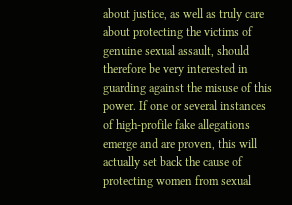about justice, as well as truly care about protecting the victims of genuine sexual assault, should therefore be very interested in guarding against the misuse of this power. If one or several instances of high-profile fake allegations emerge and are proven, this will actually set back the cause of protecting women from sexual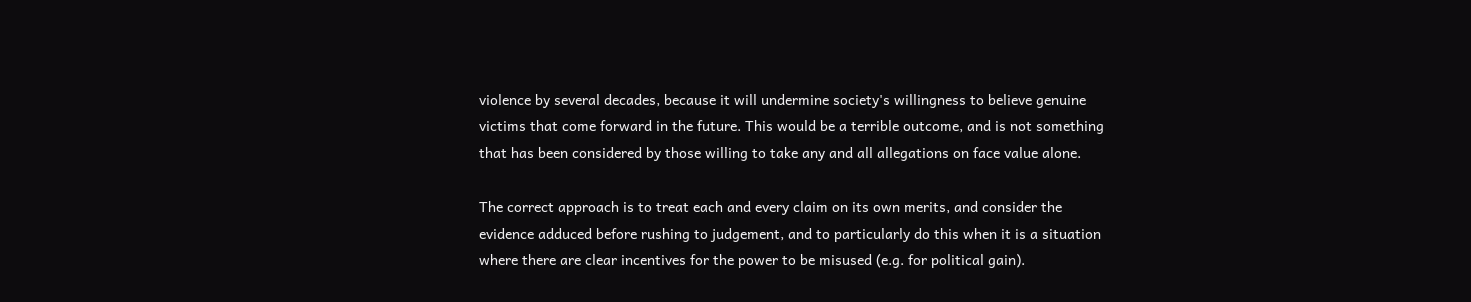violence by several decades, because it will undermine society's willingness to believe genuine victims that come forward in the future. This would be a terrible outcome, and is not something that has been considered by those willing to take any and all allegations on face value alone.

The correct approach is to treat each and every claim on its own merits, and consider the evidence adduced before rushing to judgement, and to particularly do this when it is a situation where there are clear incentives for the power to be misused (e.g. for political gain).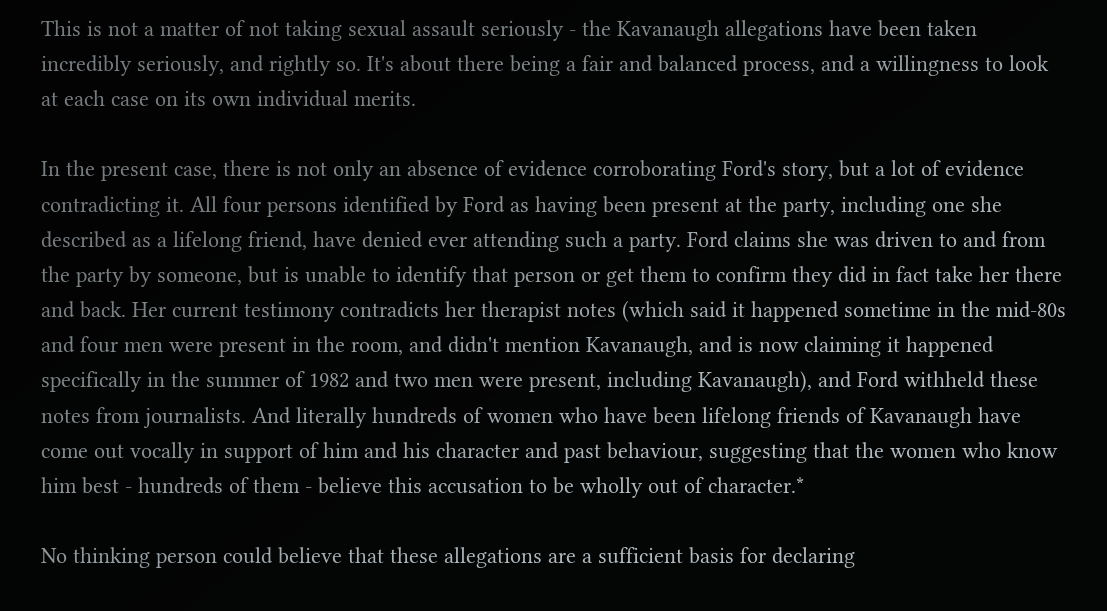This is not a matter of not taking sexual assault seriously - the Kavanaugh allegations have been taken incredibly seriously, and rightly so. It's about there being a fair and balanced process, and a willingness to look at each case on its own individual merits.

In the present case, there is not only an absence of evidence corroborating Ford's story, but a lot of evidence contradicting it. All four persons identified by Ford as having been present at the party, including one she described as a lifelong friend, have denied ever attending such a party. Ford claims she was driven to and from the party by someone, but is unable to identify that person or get them to confirm they did in fact take her there and back. Her current testimony contradicts her therapist notes (which said it happened sometime in the mid-80s and four men were present in the room, and didn't mention Kavanaugh, and is now claiming it happened specifically in the summer of 1982 and two men were present, including Kavanaugh), and Ford withheld these notes from journalists. And literally hundreds of women who have been lifelong friends of Kavanaugh have come out vocally in support of him and his character and past behaviour, suggesting that the women who know him best - hundreds of them - believe this accusation to be wholly out of character.*

No thinking person could believe that these allegations are a sufficient basis for declaring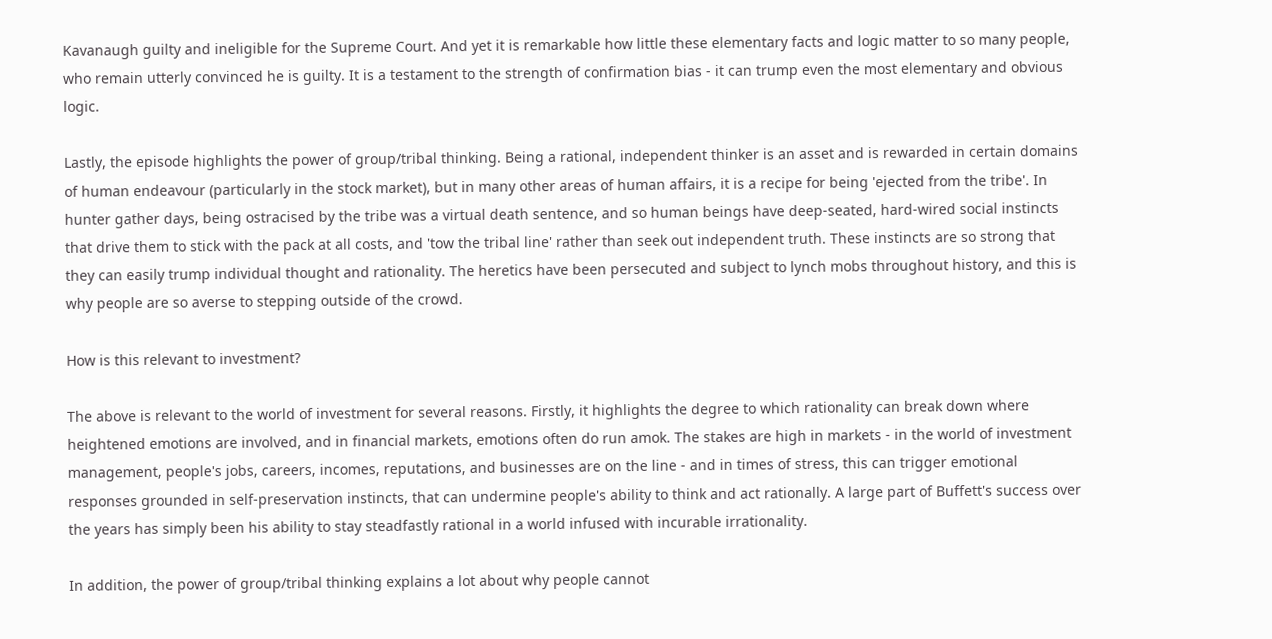Kavanaugh guilty and ineligible for the Supreme Court. And yet it is remarkable how little these elementary facts and logic matter to so many people, who remain utterly convinced he is guilty. It is a testament to the strength of confirmation bias - it can trump even the most elementary and obvious logic.

Lastly, the episode highlights the power of group/tribal thinking. Being a rational, independent thinker is an asset and is rewarded in certain domains of human endeavour (particularly in the stock market), but in many other areas of human affairs, it is a recipe for being 'ejected from the tribe'. In hunter gather days, being ostracised by the tribe was a virtual death sentence, and so human beings have deep-seated, hard-wired social instincts that drive them to stick with the pack at all costs, and 'tow the tribal line' rather than seek out independent truth. These instincts are so strong that they can easily trump individual thought and rationality. The heretics have been persecuted and subject to lynch mobs throughout history, and this is why people are so averse to stepping outside of the crowd.

How is this relevant to investment?

The above is relevant to the world of investment for several reasons. Firstly, it highlights the degree to which rationality can break down where heightened emotions are involved, and in financial markets, emotions often do run amok. The stakes are high in markets - in the world of investment management, people's jobs, careers, incomes, reputations, and businesses are on the line - and in times of stress, this can trigger emotional responses grounded in self-preservation instincts, that can undermine people's ability to think and act rationally. A large part of Buffett's success over the years has simply been his ability to stay steadfastly rational in a world infused with incurable irrationality.

In addition, the power of group/tribal thinking explains a lot about why people cannot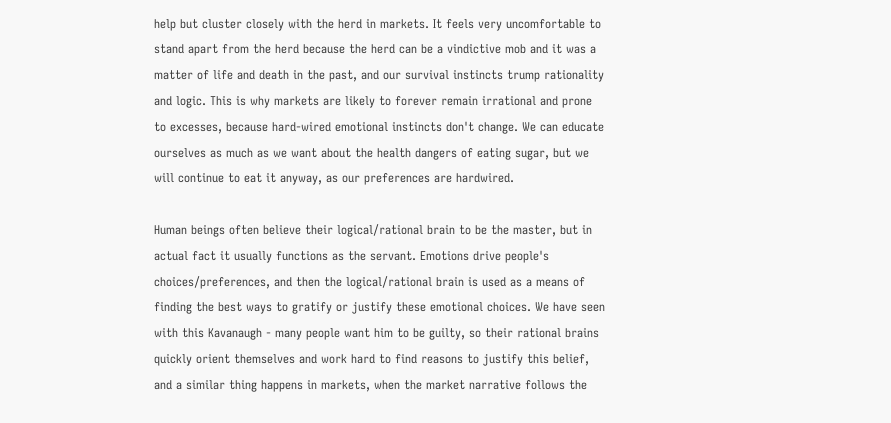help but cluster closely with the herd in markets. It feels very uncomfortable to stand apart from the herd because the herd can be a vindictive mob and it was a matter of life and death in the past, and our survival instincts trump rationality and logic. This is why markets are likely to forever remain irrational and prone to excesses, because hard-wired emotional instincts don't change. We can educate ourselves as much as we want about the health dangers of eating sugar, but we will continue to eat it anyway, as our preferences are hardwired.

Human beings often believe their logical/rational brain to be the master, but in actual fact it usually functions as the servant. Emotions drive people's choices/preferences, and then the logical/rational brain is used as a means of finding the best ways to gratify or justify these emotional choices. We have seen with this Kavanaugh - many people want him to be guilty, so their rational brains quickly orient themselves and work hard to find reasons to justify this belief, and a similar thing happens in markets, when the market narrative follows the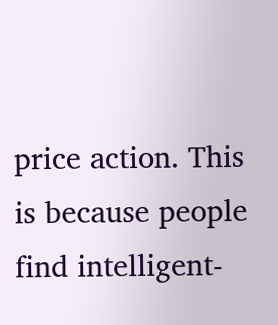price action. This is because people find intelligent-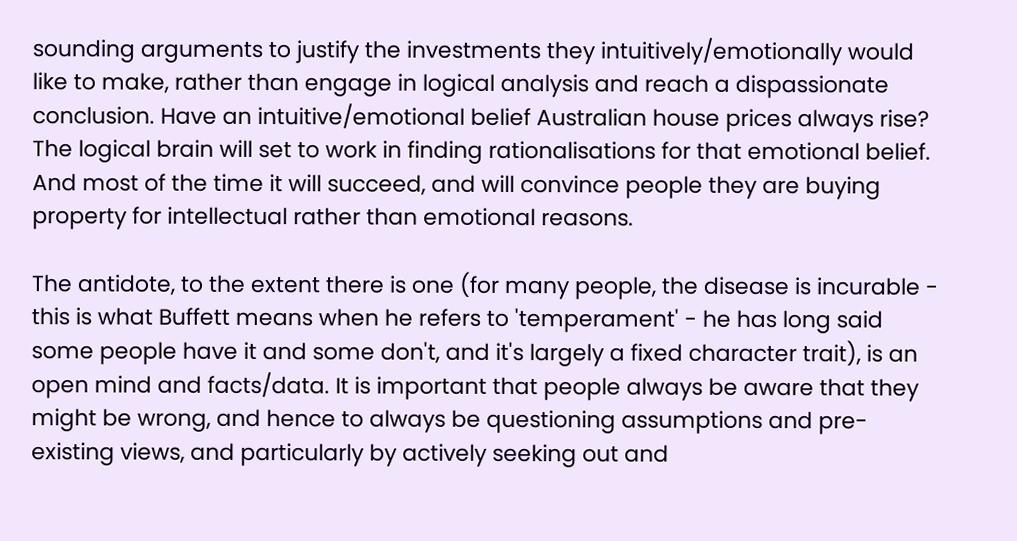sounding arguments to justify the investments they intuitively/emotionally would like to make, rather than engage in logical analysis and reach a dispassionate conclusion. Have an intuitive/emotional belief Australian house prices always rise? The logical brain will set to work in finding rationalisations for that emotional belief. And most of the time it will succeed, and will convince people they are buying property for intellectual rather than emotional reasons.

The antidote, to the extent there is one (for many people, the disease is incurable - this is what Buffett means when he refers to 'temperament' - he has long said some people have it and some don't, and it's largely a fixed character trait), is an open mind and facts/data. It is important that people always be aware that they might be wrong, and hence to always be questioning assumptions and pre-existing views, and particularly by actively seeking out and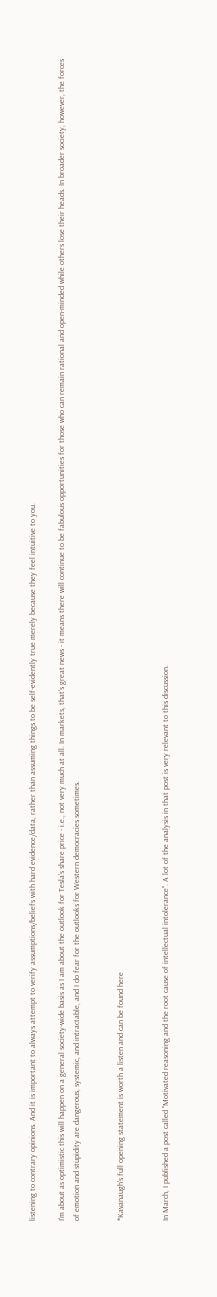listening to contrary opinions. And it is important to always attempt to verify assumptions/beliefs with hard evidence/data, rather than assuming things to be self-evidently true merely because they feel intuitive to you.

I'm about as optimistic this will happen on a general society-wide basis as I am about the outlook for Tesla's share price - i.e., not very much at all. In markets, that's great news - it means there will continue to be fabulous opportunities for those who can remain rational and open-minded while others lose their heads. In broader society, however, the forces of emotion and stupidity are dangerous, systemic, and intractable, and I do fear for the outlooks for Western democracies sometimes.


*Kavanaugh's full opening statement is worth a listen and can be found here


In March, I published a post called "Motivated reasoning and the root cause of intellectual intolerance". A lot of the analysis in that post is very relevant to this discussion.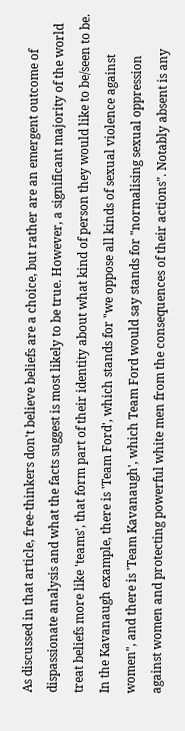As discussed in that article, free-thinkers don't believe beliefs are a choice, but rather are an emergent outcome of dispassionate analysis and what the facts suggest is most likely to be true. However, a significant majority of the world treat beliefs more like 'teams', that form part of their identity about what kind of person they would like to be/seen to be. In the Kavanaugh example, there is 'Team Ford', which stands for "we oppose all kinds of sexual violence against women", and there is 'Team Kavanaugh', which Team Ford would say stands for "normalising sexual oppression against women and protecting powerful white men from the consequences of their actions". Notably absent is any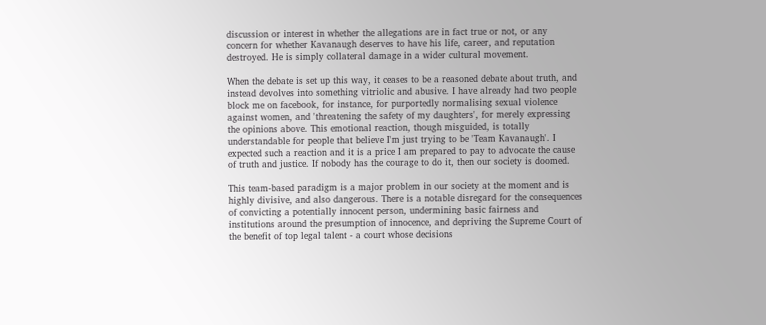discussion or interest in whether the allegations are in fact true or not, or any concern for whether Kavanaugh deserves to have his life, career, and reputation destroyed. He is simply collateral damage in a wider cultural movement.

When the debate is set up this way, it ceases to be a reasoned debate about truth, and instead devolves into something vitriolic and abusive. I have already had two people block me on facebook, for instance, for purportedly normalising sexual violence against women, and 'threatening the safety of my daughters', for merely expressing the opinions above. This emotional reaction, though misguided, is totally understandable for people that believe I'm just trying to be 'Team Kavanaugh'. I expected such a reaction and it is a price I am prepared to pay to advocate the cause of truth and justice. If nobody has the courage to do it, then our society is doomed.

This team-based paradigm is a major problem in our society at the moment and is highly divisive, and also dangerous. There is a notable disregard for the consequences of convicting a potentially innocent person, undermining basic fairness and institutions around the presumption of innocence, and depriving the Supreme Court of the benefit of top legal talent - a court whose decisions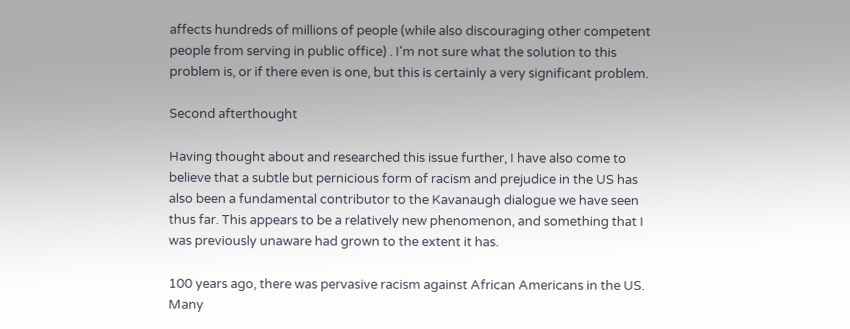affects hundreds of millions of people (while also discouraging other competent people from serving in public office) . I'm not sure what the solution to this problem is, or if there even is one, but this is certainly a very significant problem.

Second afterthought

Having thought about and researched this issue further, I have also come to believe that a subtle but pernicious form of racism and prejudice in the US has also been a fundamental contributor to the Kavanaugh dialogue we have seen thus far. This appears to be a relatively new phenomenon, and something that I was previously unaware had grown to the extent it has.

100 years ago, there was pervasive racism against African Americans in the US. Many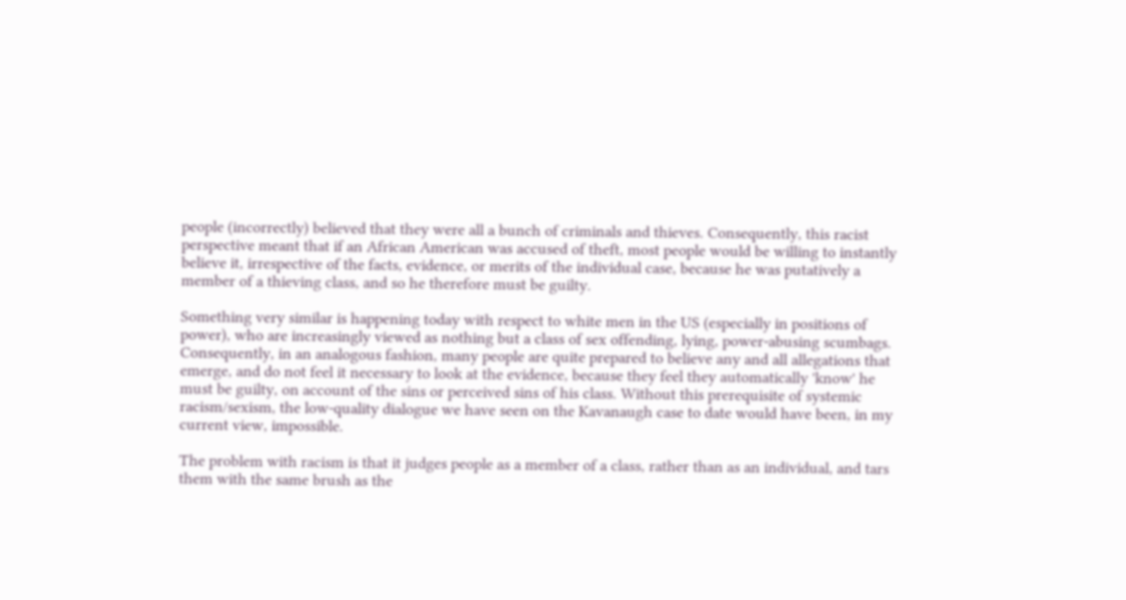people (incorrectly) believed that they were all a bunch of criminals and thieves. Consequently, this racist perspective meant that if an African American was accused of theft, most people would be willing to instantly believe it, irrespective of the facts, evidence, or merits of the individual case, because he was putatively a member of a thieving class, and so he therefore must be guilty.

Something very similar is happening today with respect to white men in the US (especially in positions of power), who are increasingly viewed as nothing but a class of sex offending, lying, power-abusing scumbags. Consequently, in an analogous fashion, many people are quite prepared to believe any and all allegations that emerge, and do not feel it necessary to look at the evidence, because they feel they automatically 'know' he must be guilty, on account of the sins or perceived sins of his class. Without this prerequisite of systemic racism/sexism, the low-quality dialogue we have seen on the Kavanaugh case to date would have been, in my current view, impossible.

The problem with racism is that it judges people as a member of a class, rather than as an individual, and tars them with the same brush as the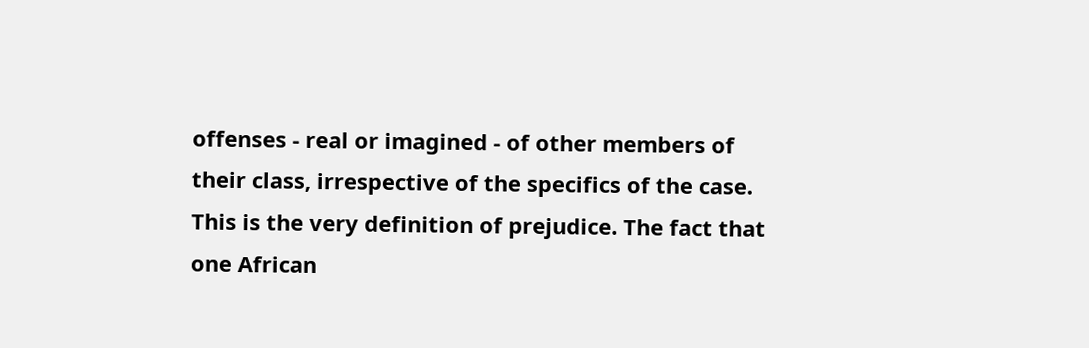offenses - real or imagined - of other members of their class, irrespective of the specifics of the case. This is the very definition of prejudice. The fact that one African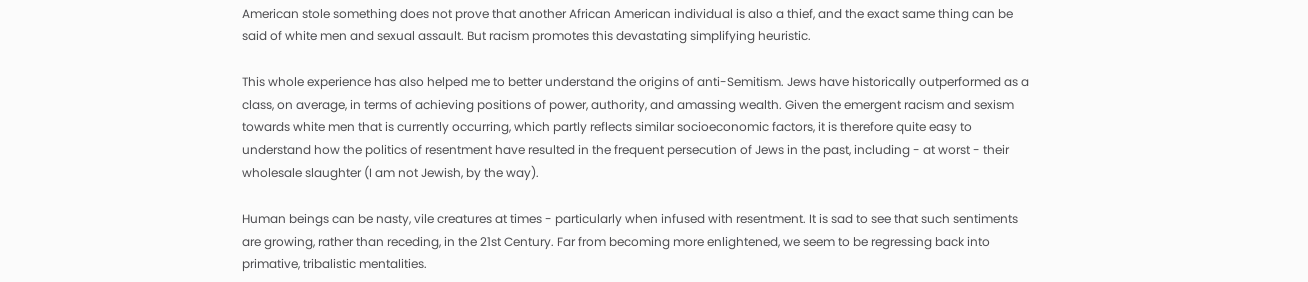American stole something does not prove that another African American individual is also a thief, and the exact same thing can be said of white men and sexual assault. But racism promotes this devastating simplifying heuristic.

This whole experience has also helped me to better understand the origins of anti-Semitism. Jews have historically outperformed as a class, on average, in terms of achieving positions of power, authority, and amassing wealth. Given the emergent racism and sexism towards white men that is currently occurring, which partly reflects similar socioeconomic factors, it is therefore quite easy to understand how the politics of resentment have resulted in the frequent persecution of Jews in the past, including - at worst - their wholesale slaughter (I am not Jewish, by the way).

Human beings can be nasty, vile creatures at times - particularly when infused with resentment. It is sad to see that such sentiments are growing, rather than receding, in the 21st Century. Far from becoming more enlightened, we seem to be regressing back into primative, tribalistic mentalities.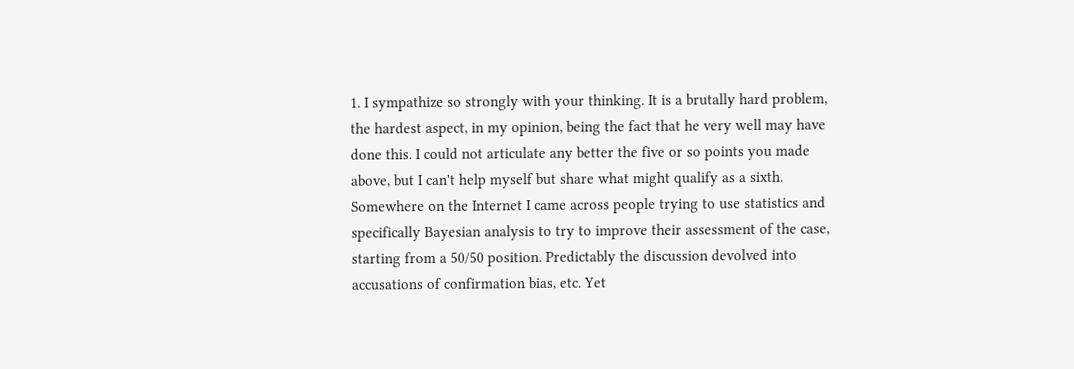1. I sympathize so strongly with your thinking. It is a brutally hard problem, the hardest aspect, in my opinion, being the fact that he very well may have done this. I could not articulate any better the five or so points you made above, but I can't help myself but share what might qualify as a sixth. Somewhere on the Internet I came across people trying to use statistics and specifically Bayesian analysis to try to improve their assessment of the case, starting from a 50/50 position. Predictably the discussion devolved into accusations of confirmation bias, etc. Yet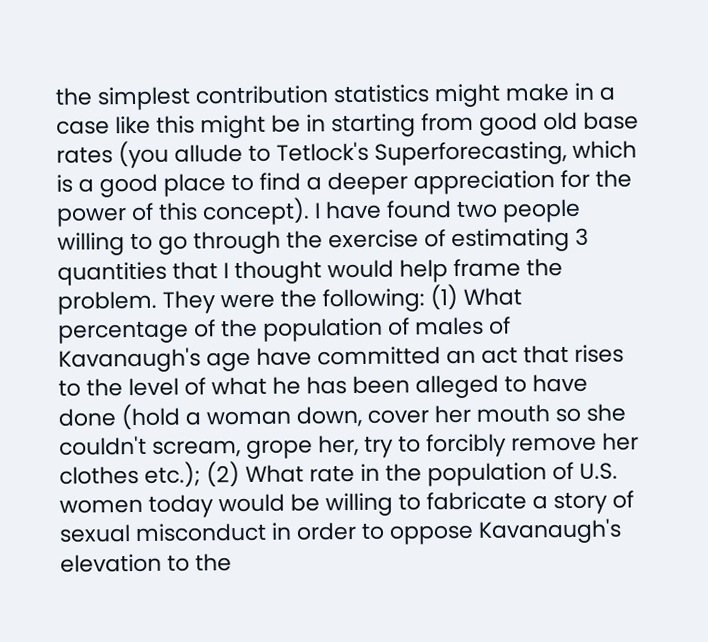the simplest contribution statistics might make in a case like this might be in starting from good old base rates (you allude to Tetlock's Superforecasting, which is a good place to find a deeper appreciation for the power of this concept). I have found two people willing to go through the exercise of estimating 3 quantities that I thought would help frame the problem. They were the following: (1) What percentage of the population of males of Kavanaugh's age have committed an act that rises to the level of what he has been alleged to have done (hold a woman down, cover her mouth so she couldn't scream, grope her, try to forcibly remove her clothes etc.); (2) What rate in the population of U.S. women today would be willing to fabricate a story of sexual misconduct in order to oppose Kavanaugh's elevation to the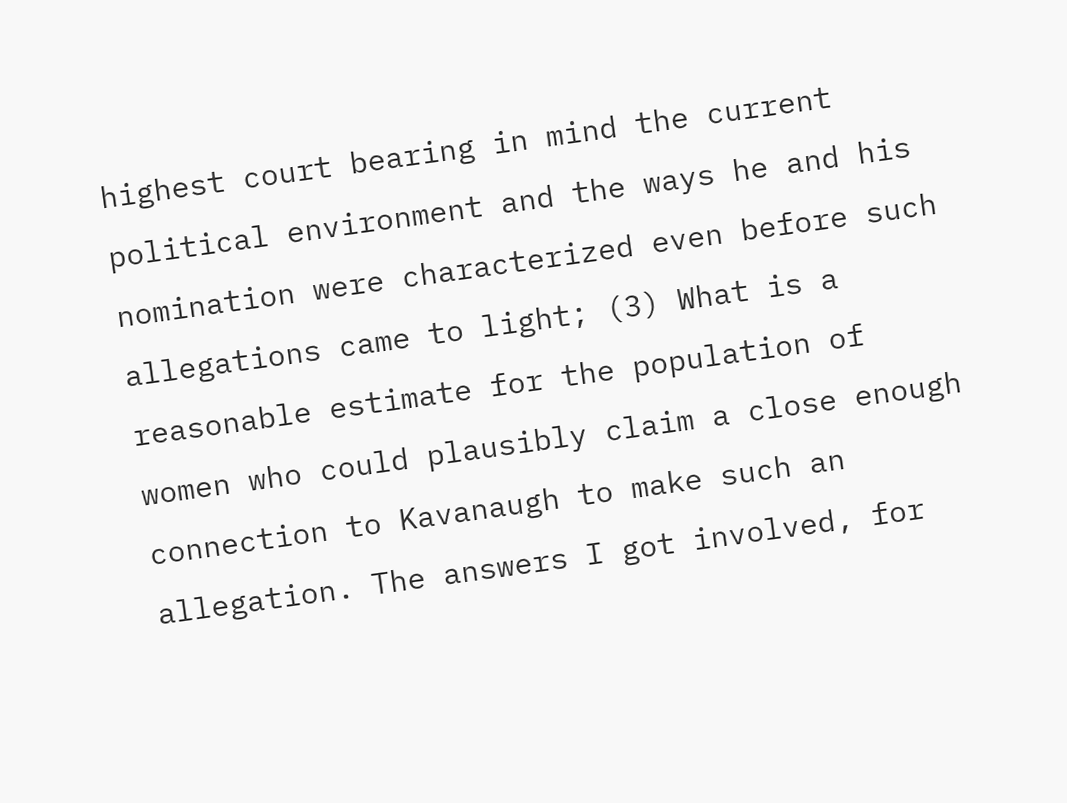highest court bearing in mind the current political environment and the ways he and his nomination were characterized even before such allegations came to light; (3) What is a reasonable estimate for the population of women who could plausibly claim a close enough connection to Kavanaugh to make such an allegation. The answers I got involved, for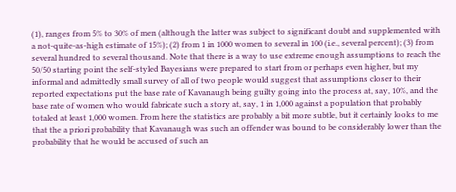(1), ranges from 5% to 30% of men (although the latter was subject to significant doubt and supplemented with a not-quite-as-high estimate of 15%); (2) from 1 in 1000 women to several in 100 (i.e., several percent); (3) from several hundred to several thousand. Note that there is a way to use extreme enough assumptions to reach the 50/50 starting point the self-styled Bayesians were prepared to start from or perhaps even higher, but my informal and admittedly small survey of all of two people would suggest that assumptions closer to their reported expectations put the base rate of Kavanaugh being guilty going into the process at, say, 10%, and the base rate of women who would fabricate such a story at, say, 1 in 1,000 against a population that probably totaled at least 1,000 women. From here the statistics are probably a bit more subtle, but it certainly looks to me that the a priori probability that Kavanaugh was such an offender was bound to be considerably lower than the probability that he would be accused of such an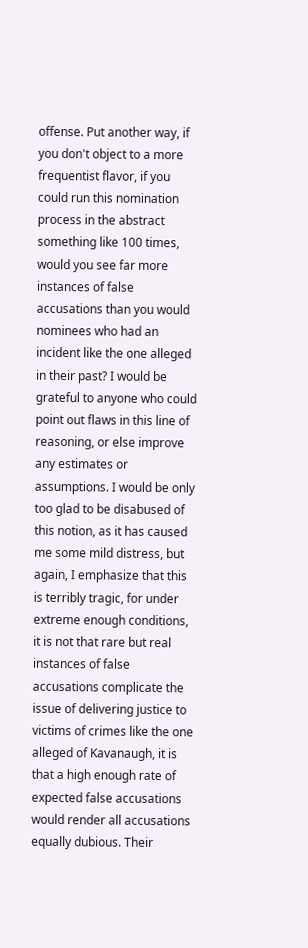offense. Put another way, if you don't object to a more frequentist flavor, if you could run this nomination process in the abstract something like 100 times, would you see far more instances of false accusations than you would nominees who had an incident like the one alleged in their past? I would be grateful to anyone who could point out flaws in this line of reasoning, or else improve any estimates or assumptions. I would be only too glad to be disabused of this notion, as it has caused me some mild distress, but again, I emphasize that this is terribly tragic, for under extreme enough conditions, it is not that rare but real instances of false accusations complicate the issue of delivering justice to victims of crimes like the one alleged of Kavanaugh, it is that a high enough rate of expected false accusations would render all accusations equally dubious. Their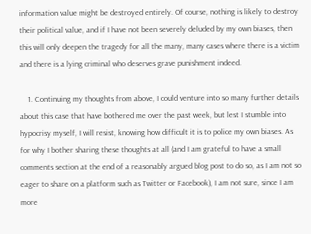information value might be destroyed entirely. Of course, nothing is likely to destroy their political value, and if I have not been severely deluded by my own biases, then this will only deepen the tragedy for all the many, many cases where there is a victim and there is a lying criminal who deserves grave punishment indeed.

    1. Continuing my thoughts from above, I could venture into so many further details about this case that have bothered me over the past week, but lest I stumble into hypocrisy myself, I will resist, knowing how difficult it is to police my own biases. As for why I bother sharing these thoughts at all (and I am grateful to have a small comments section at the end of a reasonably argued blog post to do so, as I am not so eager to share on a platform such as Twitter or Facebook), I am not sure, since I am more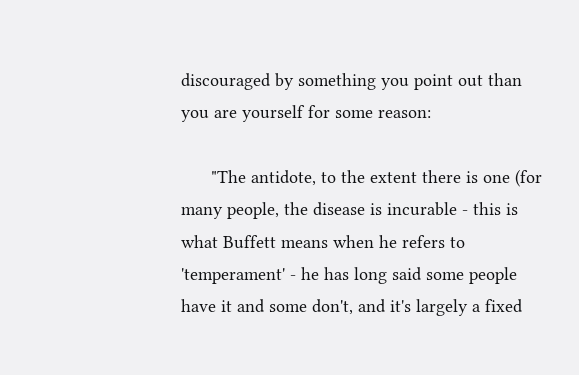discouraged by something you point out than you are yourself for some reason:

      "The antidote, to the extent there is one (for many people, the disease is incurable - this is what Buffett means when he refers to 'temperament' - he has long said some people have it and some don't, and it's largely a fixed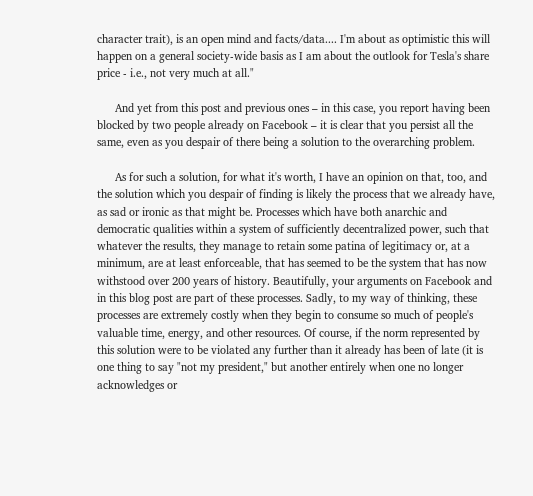character trait), is an open mind and facts/data.... I'm about as optimistic this will happen on a general society-wide basis as I am about the outlook for Tesla's share price - i.e., not very much at all."

      And yet from this post and previous ones – in this case, you report having been blocked by two people already on Facebook – it is clear that you persist all the same, even as you despair of there being a solution to the overarching problem.

      As for such a solution, for what it's worth, I have an opinion on that, too, and the solution which you despair of finding is likely the process that we already have, as sad or ironic as that might be. Processes which have both anarchic and democratic qualities within a system of sufficiently decentralized power, such that whatever the results, they manage to retain some patina of legitimacy or, at a minimum, are at least enforceable, that has seemed to be the system that has now withstood over 200 years of history. Beautifully, your arguments on Facebook and in this blog post are part of these processes. Sadly, to my way of thinking, these processes are extremely costly when they begin to consume so much of people's valuable time, energy, and other resources. Of course, if the norm represented by this solution were to be violated any further than it already has been of late (it is one thing to say "not my president," but another entirely when one no longer acknowledges or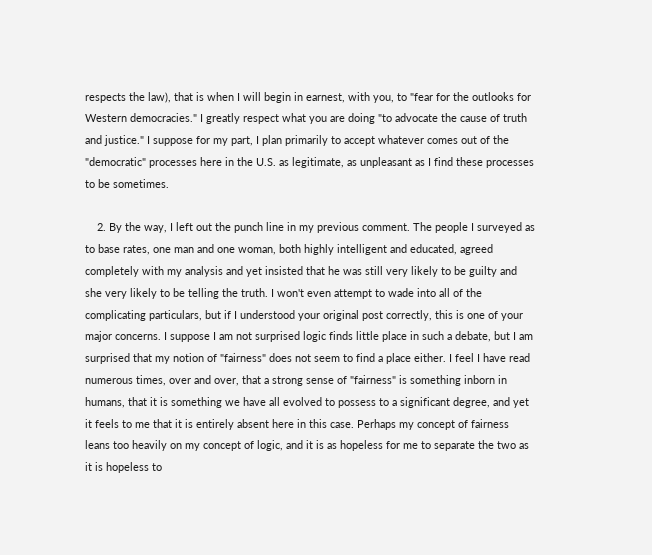respects the law), that is when I will begin in earnest, with you, to "fear for the outlooks for Western democracies." I greatly respect what you are doing "to advocate the cause of truth and justice." I suppose for my part, I plan primarily to accept whatever comes out of the "democratic" processes here in the U.S. as legitimate, as unpleasant as I find these processes to be sometimes.

    2. By the way, I left out the punch line in my previous comment. The people I surveyed as to base rates, one man and one woman, both highly intelligent and educated, agreed completely with my analysis and yet insisted that he was still very likely to be guilty and she very likely to be telling the truth. I won't even attempt to wade into all of the complicating particulars, but if I understood your original post correctly, this is one of your major concerns. I suppose I am not surprised logic finds little place in such a debate, but I am surprised that my notion of "fairness" does not seem to find a place either. I feel I have read numerous times, over and over, that a strong sense of "fairness" is something inborn in humans, that it is something we have all evolved to possess to a significant degree, and yet it feels to me that it is entirely absent here in this case. Perhaps my concept of fairness leans too heavily on my concept of logic, and it is as hopeless for me to separate the two as it is hopeless to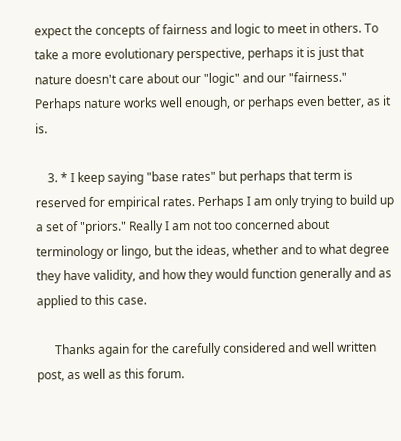expect the concepts of fairness and logic to meet in others. To take a more evolutionary perspective, perhaps it is just that nature doesn't care about our "logic" and our "fairness." Perhaps nature works well enough, or perhaps even better, as it is.

    3. * I keep saying "base rates" but perhaps that term is reserved for empirical rates. Perhaps I am only trying to build up a set of "priors." Really I am not too concerned about terminology or lingo, but the ideas, whether and to what degree they have validity, and how they would function generally and as applied to this case.

      Thanks again for the carefully considered and well written post, as well as this forum.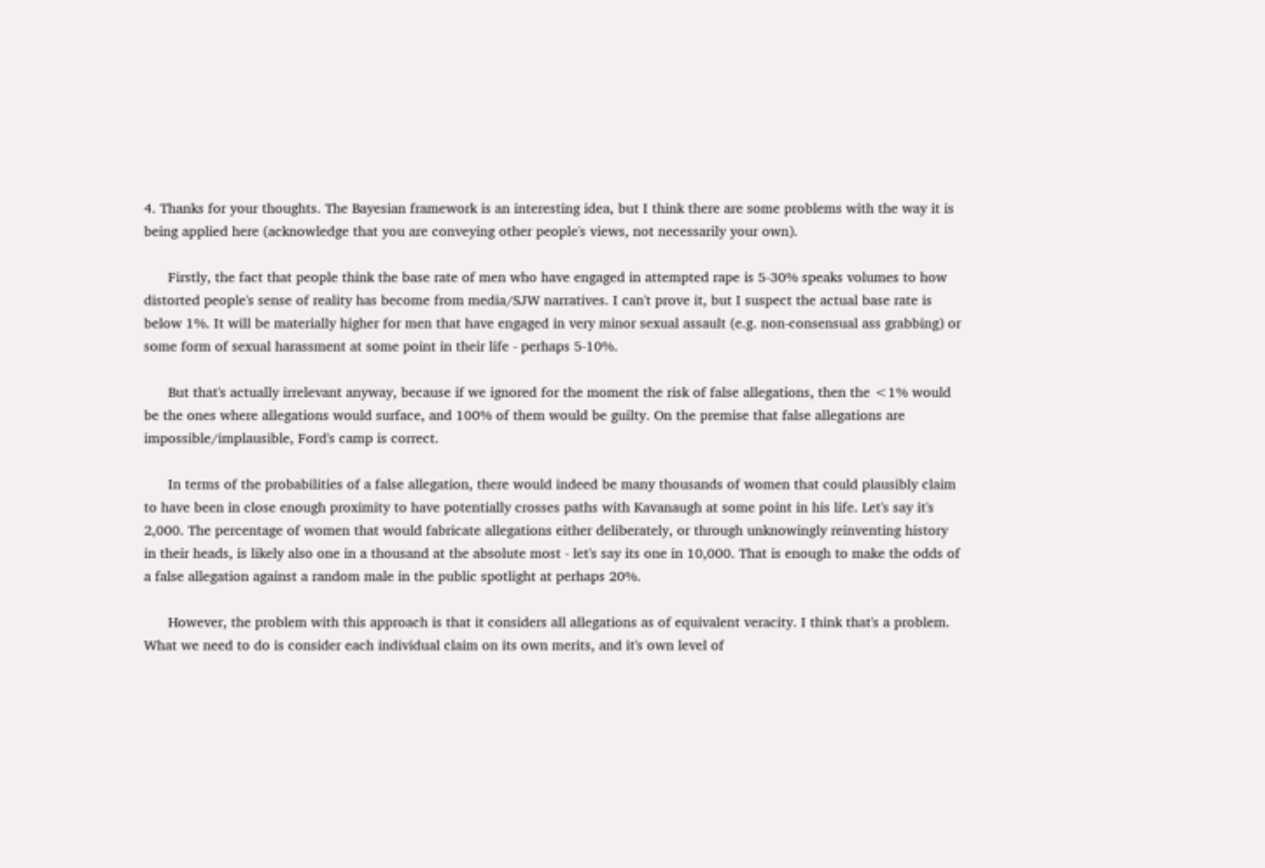4. Thanks for your thoughts. The Bayesian framework is an interesting idea, but I think there are some problems with the way it is being applied here (acknowledge that you are conveying other people's views, not necessarily your own).

      Firstly, the fact that people think the base rate of men who have engaged in attempted rape is 5-30% speaks volumes to how distorted people's sense of reality has become from media/SJW narratives. I can't prove it, but I suspect the actual base rate is below 1%. It will be materially higher for men that have engaged in very minor sexual assault (e.g. non-consensual ass grabbing) or some form of sexual harassment at some point in their life - perhaps 5-10%.

      But that's actually irrelevant anyway, because if we ignored for the moment the risk of false allegations, then the <1% would be the ones where allegations would surface, and 100% of them would be guilty. On the premise that false allegations are impossible/implausible, Ford's camp is correct.

      In terms of the probabilities of a false allegation, there would indeed be many thousands of women that could plausibly claim to have been in close enough proximity to have potentially crosses paths with Kavanaugh at some point in his life. Let's say it's 2,000. The percentage of women that would fabricate allegations either deliberately, or through unknowingly reinventing history in their heads, is likely also one in a thousand at the absolute most - let's say its one in 10,000. That is enough to make the odds of a false allegation against a random male in the public spotlight at perhaps 20%.

      However, the problem with this approach is that it considers all allegations as of equivalent veracity. I think that's a problem. What we need to do is consider each individual claim on its own merits, and it's own level of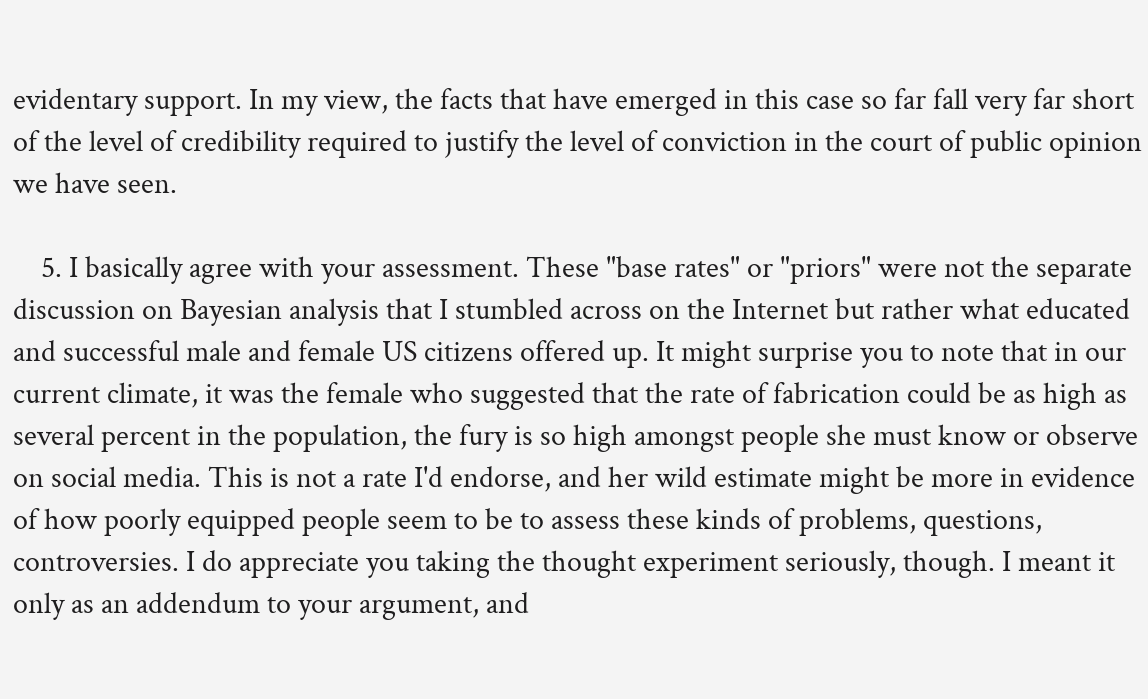evidentary support. In my view, the facts that have emerged in this case so far fall very far short of the level of credibility required to justify the level of conviction in the court of public opinion we have seen.

    5. I basically agree with your assessment. These "base rates" or "priors" were not the separate discussion on Bayesian analysis that I stumbled across on the Internet but rather what educated and successful male and female US citizens offered up. It might surprise you to note that in our current climate, it was the female who suggested that the rate of fabrication could be as high as several percent in the population, the fury is so high amongst people she must know or observe on social media. This is not a rate I'd endorse, and her wild estimate might be more in evidence of how poorly equipped people seem to be to assess these kinds of problems, questions, controversies. I do appreciate you taking the thought experiment seriously, though. I meant it only as an addendum to your argument, and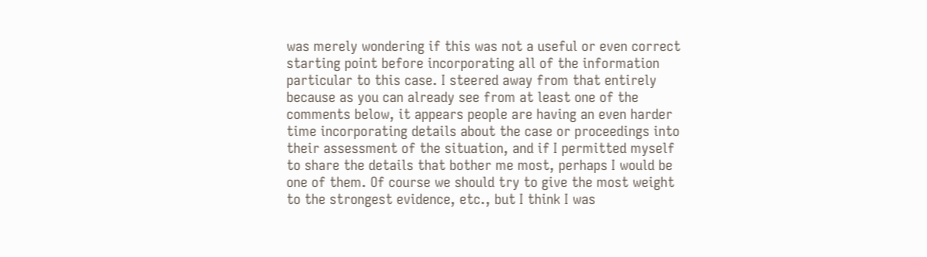was merely wondering if this was not a useful or even correct starting point before incorporating all of the information particular to this case. I steered away from that entirely because as you can already see from at least one of the comments below, it appears people are having an even harder time incorporating details about the case or proceedings into their assessment of the situation, and if I permitted myself to share the details that bother me most, perhaps I would be one of them. Of course we should try to give the most weight to the strongest evidence, etc., but I think I was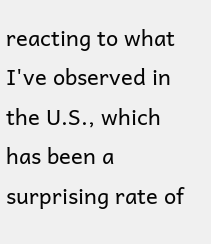reacting to what I've observed in the U.S., which has been a surprising rate of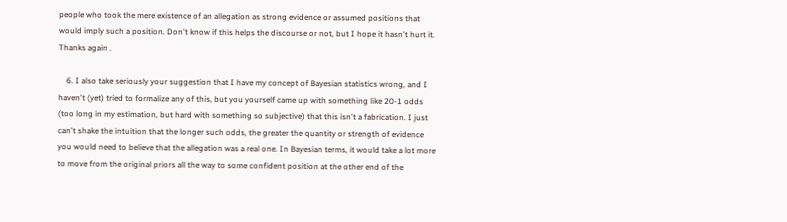people who took the mere existence of an allegation as strong evidence or assumed positions that would imply such a position. Don't know if this helps the discourse or not, but I hope it hasn't hurt it. Thanks again .

    6. I also take seriously your suggestion that I have my concept of Bayesian statistics wrong, and I haven't (yet) tried to formalize any of this, but you yourself came up with something like 20-1 odds (too long in my estimation, but hard with something so subjective) that this isn't a fabrication. I just can't shake the intuition that the longer such odds, the greater the quantity or strength of evidence you would need to believe that the allegation was a real one. In Bayesian terms, it would take a lot more to move from the original priors all the way to some confident position at the other end of the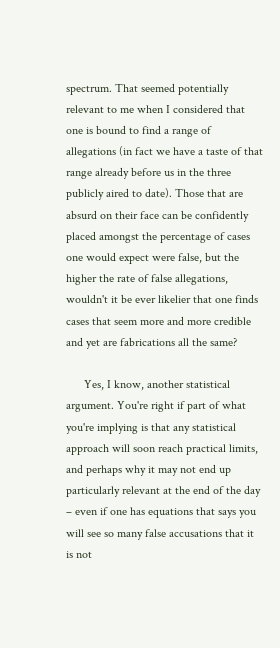spectrum. That seemed potentially relevant to me when I considered that one is bound to find a range of allegations (in fact we have a taste of that range already before us in the three publicly aired to date). Those that are absurd on their face can be confidently placed amongst the percentage of cases one would expect were false, but the higher the rate of false allegations, wouldn't it be ever likelier that one finds cases that seem more and more credible and yet are fabrications all the same?

      Yes, I know, another statistical argument. You're right if part of what you're implying is that any statistical approach will soon reach practical limits, and perhaps why it may not end up particularly relevant at the end of the day – even if one has equations that says you will see so many false accusations that it is not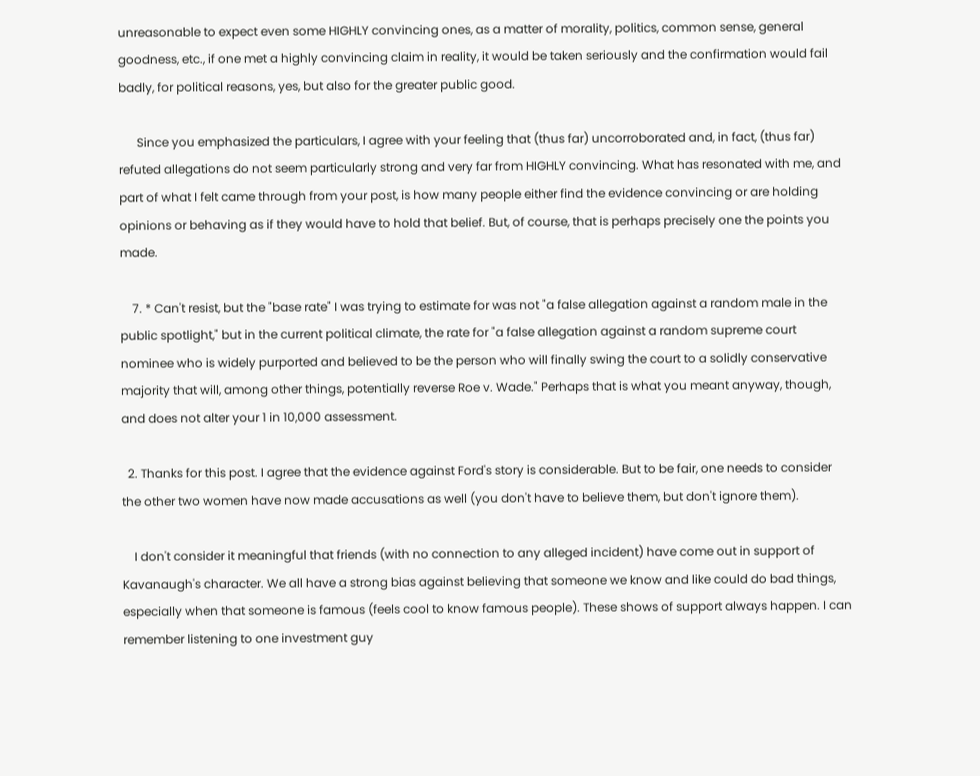unreasonable to expect even some HIGHLY convincing ones, as a matter of morality, politics, common sense, general goodness, etc., if one met a highly convincing claim in reality, it would be taken seriously and the confirmation would fail badly, for political reasons, yes, but also for the greater public good.

      Since you emphasized the particulars, I agree with your feeling that (thus far) uncorroborated and, in fact, (thus far) refuted allegations do not seem particularly strong and very far from HIGHLY convincing. What has resonated with me, and part of what I felt came through from your post, is how many people either find the evidence convincing or are holding opinions or behaving as if they would have to hold that belief. But, of course, that is perhaps precisely one the points you made.

    7. * Can't resist, but the "base rate" I was trying to estimate for was not "a false allegation against a random male in the public spotlight," but in the current political climate, the rate for "a false allegation against a random supreme court nominee who is widely purported and believed to be the person who will finally swing the court to a solidly conservative majority that will, among other things, potentially reverse Roe v. Wade." Perhaps that is what you meant anyway, though, and does not alter your 1 in 10,000 assessment.

  2. Thanks for this post. I agree that the evidence against Ford's story is considerable. But to be fair, one needs to consider the other two women have now made accusations as well (you don't have to believe them, but don't ignore them).

    I don't consider it meaningful that friends (with no connection to any alleged incident) have come out in support of Kavanaugh's character. We all have a strong bias against believing that someone we know and like could do bad things, especially when that someone is famous (feels cool to know famous people). These shows of support always happen. I can remember listening to one investment guy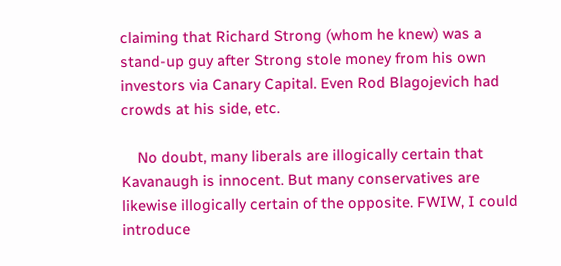claiming that Richard Strong (whom he knew) was a stand-up guy after Strong stole money from his own investors via Canary Capital. Even Rod Blagojevich had crowds at his side, etc.

    No doubt, many liberals are illogically certain that Kavanaugh is innocent. But many conservatives are likewise illogically certain of the opposite. FWIW, I could introduce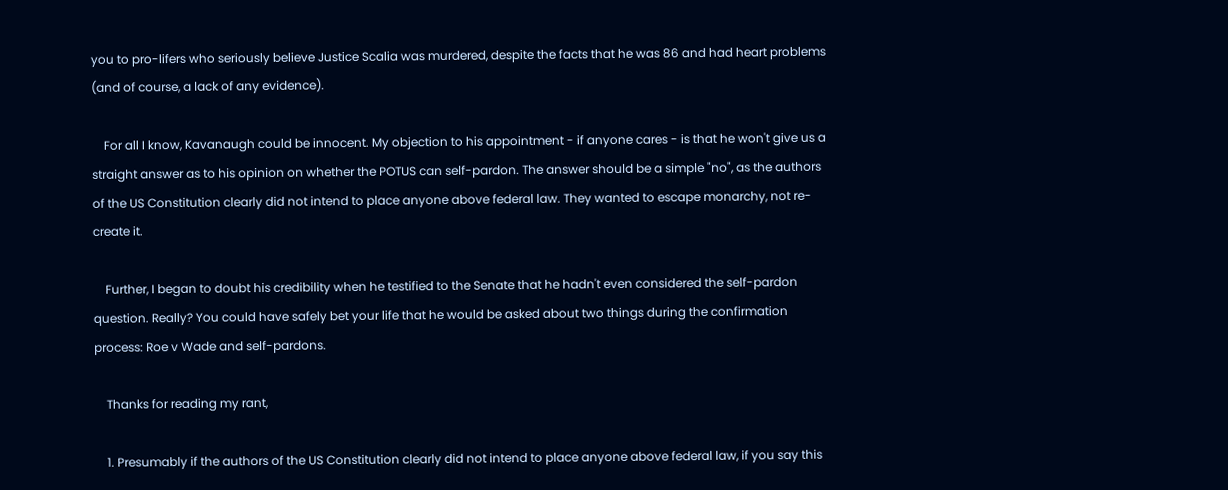you to pro-lifers who seriously believe Justice Scalia was murdered, despite the facts that he was 86 and had heart problems (and of course, a lack of any evidence).

    For all I know, Kavanaugh could be innocent. My objection to his appointment - if anyone cares - is that he won't give us a straight answer as to his opinion on whether the POTUS can self-pardon. The answer should be a simple "no", as the authors of the US Constitution clearly did not intend to place anyone above federal law. They wanted to escape monarchy, not re-create it.

    Further, I began to doubt his credibility when he testified to the Senate that he hadn't even considered the self-pardon question. Really? You could have safely bet your life that he would be asked about two things during the confirmation process: Roe v Wade and self-pardons.

    Thanks for reading my rant,

    1. Presumably if the authors of the US Constitution clearly did not intend to place anyone above federal law, if you say this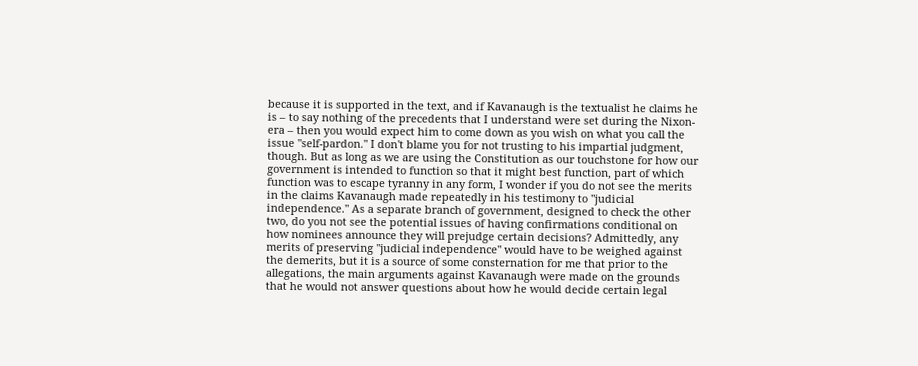because it is supported in the text, and if Kavanaugh is the textualist he claims he is – to say nothing of the precedents that I understand were set during the Nixon-era – then you would expect him to come down as you wish on what you call the issue "self-pardon." I don't blame you for not trusting to his impartial judgment, though. But as long as we are using the Constitution as our touchstone for how our government is intended to function so that it might best function, part of which function was to escape tyranny in any form, I wonder if you do not see the merits in the claims Kavanaugh made repeatedly in his testimony to "judicial independence." As a separate branch of government, designed to check the other two, do you not see the potential issues of having confirmations conditional on how nominees announce they will prejudge certain decisions? Admittedly, any merits of preserving "judicial independence" would have to be weighed against the demerits, but it is a source of some consternation for me that prior to the allegations, the main arguments against Kavanaugh were made on the grounds that he would not answer questions about how he would decide certain legal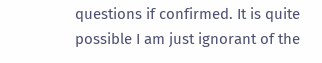questions if confirmed. It is quite possible I am just ignorant of the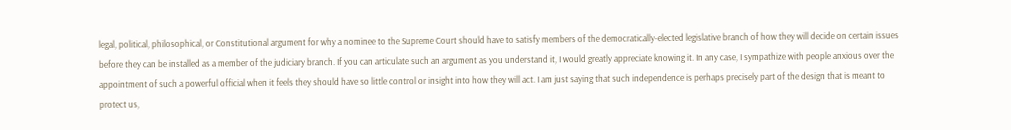legal, political, philosophical, or Constitutional argument for why a nominee to the Supreme Court should have to satisfy members of the democratically-elected legislative branch of how they will decide on certain issues before they can be installed as a member of the judiciary branch. If you can articulate such an argument as you understand it, I would greatly appreciate knowing it. In any case, I sympathize with people anxious over the appointment of such a powerful official when it feels they should have so little control or insight into how they will act. I am just saying that such independence is perhaps precisely part of the design that is meant to protect us,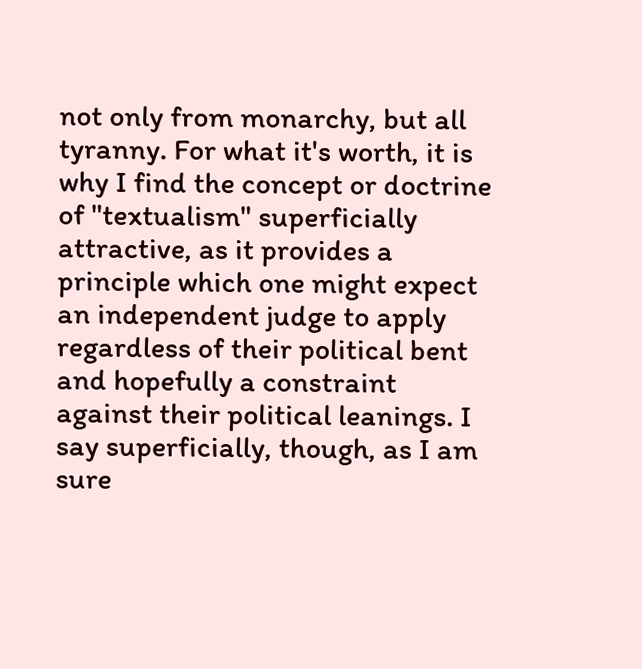not only from monarchy, but all tyranny. For what it's worth, it is why I find the concept or doctrine of "textualism" superficially attractive, as it provides a principle which one might expect an independent judge to apply regardless of their political bent and hopefully a constraint against their political leanings. I say superficially, though, as I am sure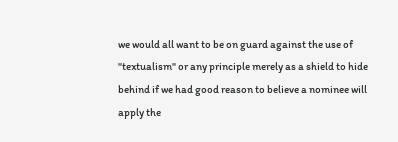we would all want to be on guard against the use of "textualism" or any principle merely as a shield to hide behind if we had good reason to believe a nominee will apply the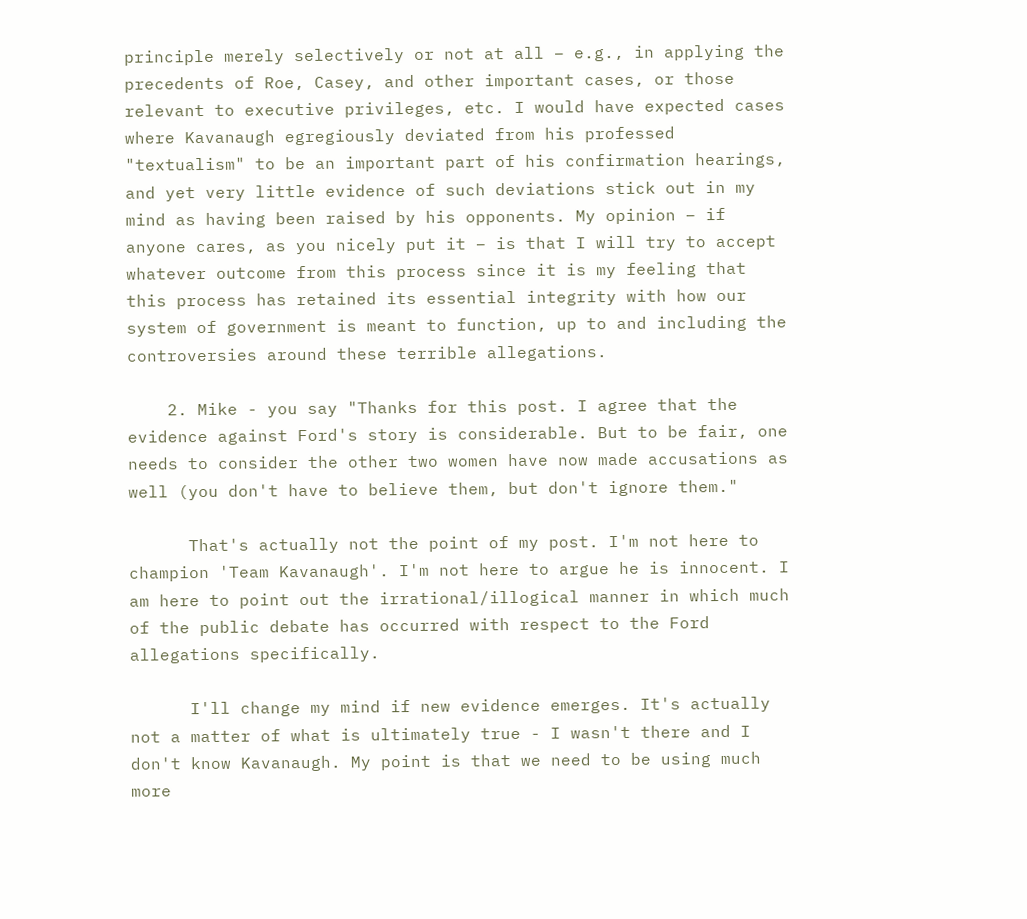principle merely selectively or not at all – e.g., in applying the precedents of Roe, Casey, and other important cases, or those relevant to executive privileges, etc. I would have expected cases where Kavanaugh egregiously deviated from his professed "textualism" to be an important part of his confirmation hearings, and yet very little evidence of such deviations stick out in my mind as having been raised by his opponents. My opinion – if anyone cares, as you nicely put it – is that I will try to accept whatever outcome from this process since it is my feeling that this process has retained its essential integrity with how our system of government is meant to function, up to and including the controversies around these terrible allegations.

    2. Mike - you say "Thanks for this post. I agree that the evidence against Ford's story is considerable. But to be fair, one needs to consider the other two women have now made accusations as well (you don't have to believe them, but don't ignore them."

      That's actually not the point of my post. I'm not here to champion 'Team Kavanaugh'. I'm not here to argue he is innocent. I am here to point out the irrational/illogical manner in which much of the public debate has occurred with respect to the Ford allegations specifically.

      I'll change my mind if new evidence emerges. It's actually not a matter of what is ultimately true - I wasn't there and I don't know Kavanaugh. My point is that we need to be using much more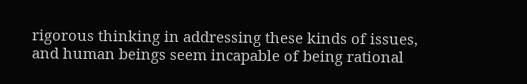rigorous thinking in addressing these kinds of issues, and human beings seem incapable of being rational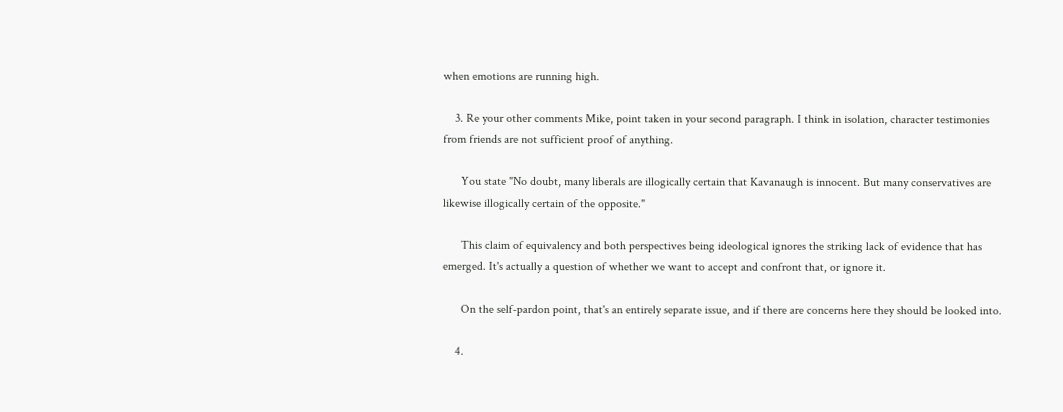when emotions are running high.

    3. Re your other comments Mike, point taken in your second paragraph. I think in isolation, character testimonies from friends are not sufficient proof of anything.

      You state "No doubt, many liberals are illogically certain that Kavanaugh is innocent. But many conservatives are likewise illogically certain of the opposite."

      This claim of equivalency and both perspectives being ideological ignores the striking lack of evidence that has emerged. It's actually a question of whether we want to accept and confront that, or ignore it.

      On the self-pardon point, that's an entirely separate issue, and if there are concerns here they should be looked into.

    4.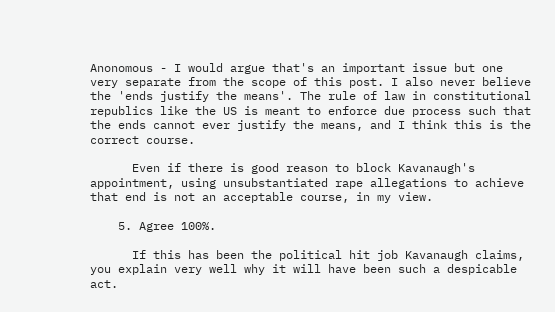Anonomous - I would argue that's an important issue but one very separate from the scope of this post. I also never believe the 'ends justify the means'. The rule of law in constitutional republics like the US is meant to enforce due process such that the ends cannot ever justify the means, and I think this is the correct course.

      Even if there is good reason to block Kavanaugh's appointment, using unsubstantiated rape allegations to achieve that end is not an acceptable course, in my view.

    5. Agree 100%.

      If this has been the political hit job Kavanaugh claims, you explain very well why it will have been such a despicable act.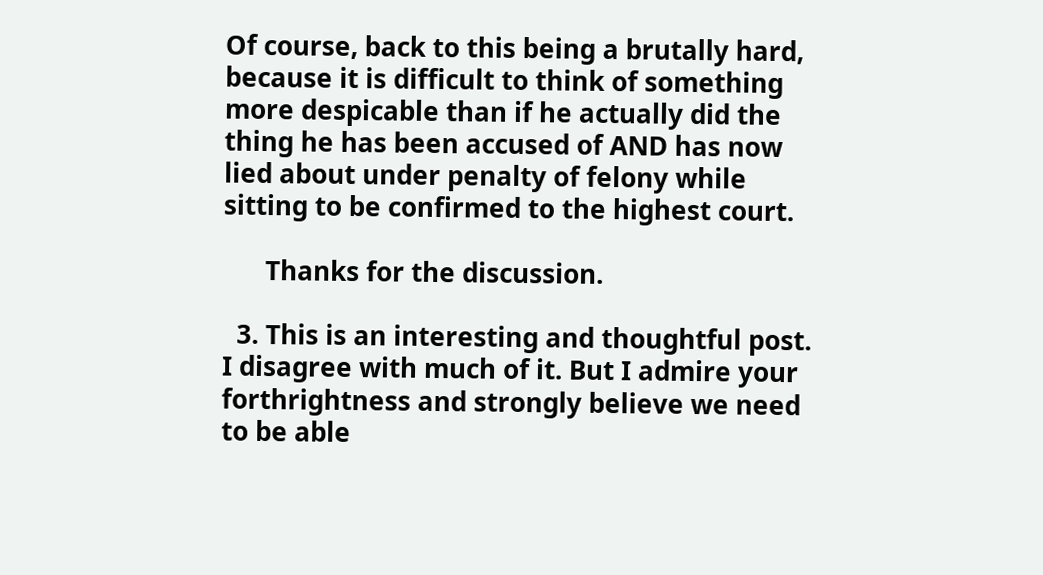Of course, back to this being a brutally hard, because it is difficult to think of something more despicable than if he actually did the thing he has been accused of AND has now lied about under penalty of felony while sitting to be confirmed to the highest court.

      Thanks for the discussion.

  3. This is an interesting and thoughtful post. I disagree with much of it. But I admire your forthrightness and strongly believe we need to be able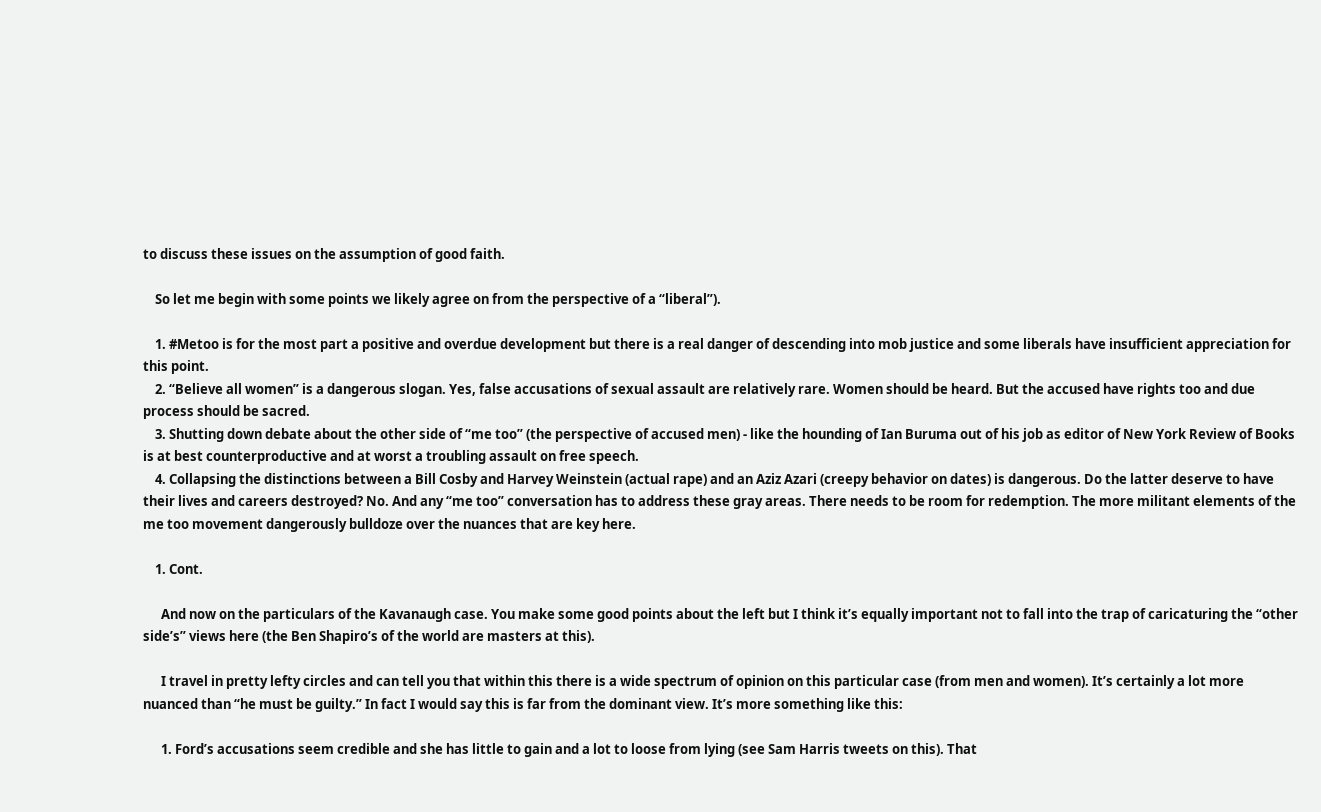to discuss these issues on the assumption of good faith.

    So let me begin with some points we likely agree on from the perspective of a “liberal”).

    1. #Metoo is for the most part a positive and overdue development but there is a real danger of descending into mob justice and some liberals have insufficient appreciation for this point.
    2. “Believe all women” is a dangerous slogan. Yes, false accusations of sexual assault are relatively rare. Women should be heard. But the accused have rights too and due process should be sacred.
    3. Shutting down debate about the other side of “me too” (the perspective of accused men) - like the hounding of Ian Buruma out of his job as editor of New York Review of Books is at best counterproductive and at worst a troubling assault on free speech.
    4. Collapsing the distinctions between a Bill Cosby and Harvey Weinstein (actual rape) and an Aziz Azari (creepy behavior on dates) is dangerous. Do the latter deserve to have their lives and careers destroyed? No. And any “me too” conversation has to address these gray areas. There needs to be room for redemption. The more militant elements of the me too movement dangerously bulldoze over the nuances that are key here.

    1. Cont.

      And now on the particulars of the Kavanaugh case. You make some good points about the left but I think it’s equally important not to fall into the trap of caricaturing the “other side’s” views here (the Ben Shapiro’s of the world are masters at this).

      I travel in pretty lefty circles and can tell you that within this there is a wide spectrum of opinion on this particular case (from men and women). It’s certainly a lot more nuanced than “he must be guilty.” In fact I would say this is far from the dominant view. It’s more something like this:

      1. Ford’s accusations seem credible and she has little to gain and a lot to loose from lying (see Sam Harris tweets on this). That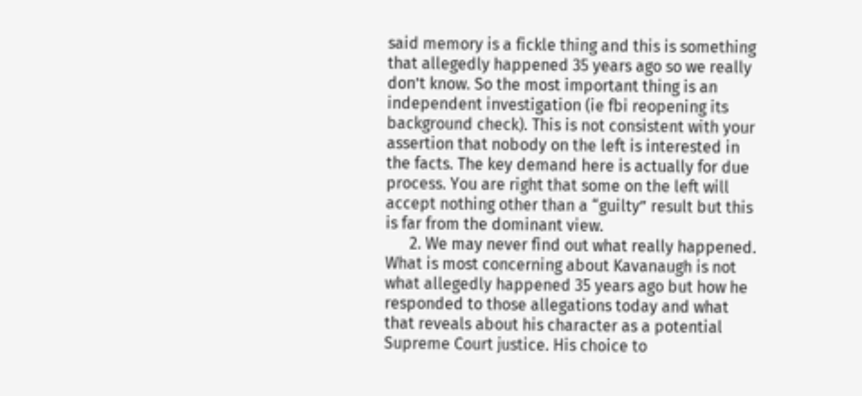said memory is a fickle thing and this is something that allegedly happened 35 years ago so we really don’t know. So the most important thing is an independent investigation (ie fbi reopening its background check). This is not consistent with your assertion that nobody on the left is interested in the facts. The key demand here is actually for due process. You are right that some on the left will accept nothing other than a “guilty” result but this is far from the dominant view.
      2. We may never find out what really happened. What is most concerning about Kavanaugh is not what allegedly happened 35 years ago but how he responded to those allegations today and what that reveals about his character as a potential Supreme Court justice. His choice to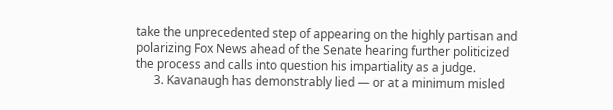take the unprecedented step of appearing on the highly partisan and polarizing Fox News ahead of the Senate hearing further politicized the process and calls into question his impartiality as a judge.
      3. Kavanaugh has demonstrably lied — or at a minimum misled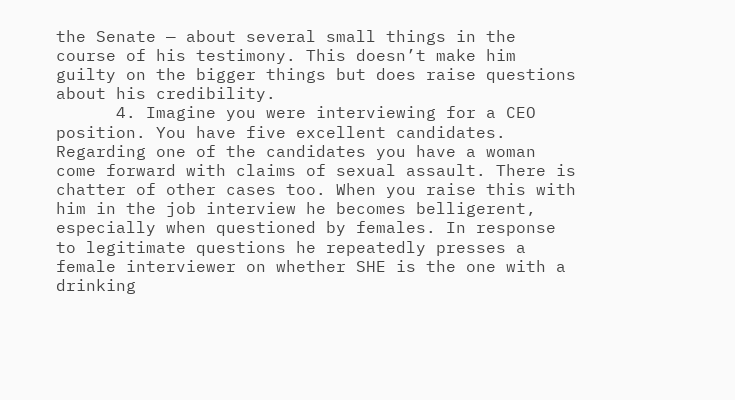the Senate — about several small things in the course of his testimony. This doesn’t make him guilty on the bigger things but does raise questions about his credibility.
      4. Imagine you were interviewing for a CEO position. You have five excellent candidates. Regarding one of the candidates you have a woman come forward with claims of sexual assault. There is chatter of other cases too. When you raise this with him in the job interview he becomes belligerent, especially when questioned by females. In response to legitimate questions he repeatedly presses a female interviewer on whether SHE is the one with a drinking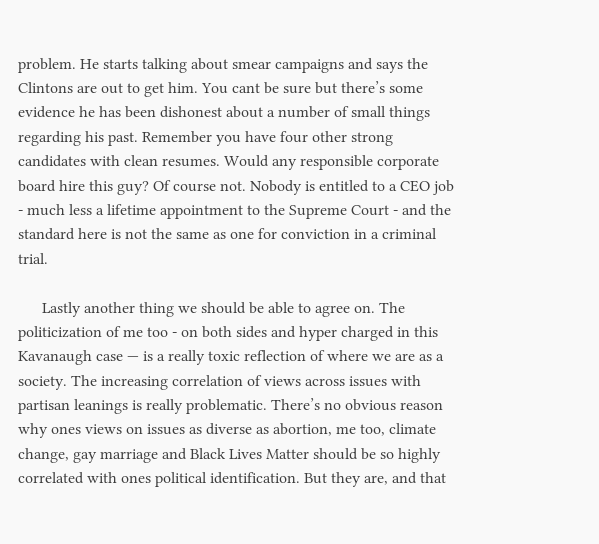problem. He starts talking about smear campaigns and says the Clintons are out to get him. You cant be sure but there’s some evidence he has been dishonest about a number of small things regarding his past. Remember you have four other strong candidates with clean resumes. Would any responsible corporate board hire this guy? Of course not. Nobody is entitled to a CEO job - much less a lifetime appointment to the Supreme Court - and the standard here is not the same as one for conviction in a criminal trial.

      Lastly another thing we should be able to agree on. The politicization of me too - on both sides and hyper charged in this Kavanaugh case — is a really toxic reflection of where we are as a society. The increasing correlation of views across issues with partisan leanings is really problematic. There’s no obvious reason why ones views on issues as diverse as abortion, me too, climate change, gay marriage and Black Lives Matter should be so highly correlated with ones political identification. But they are, and that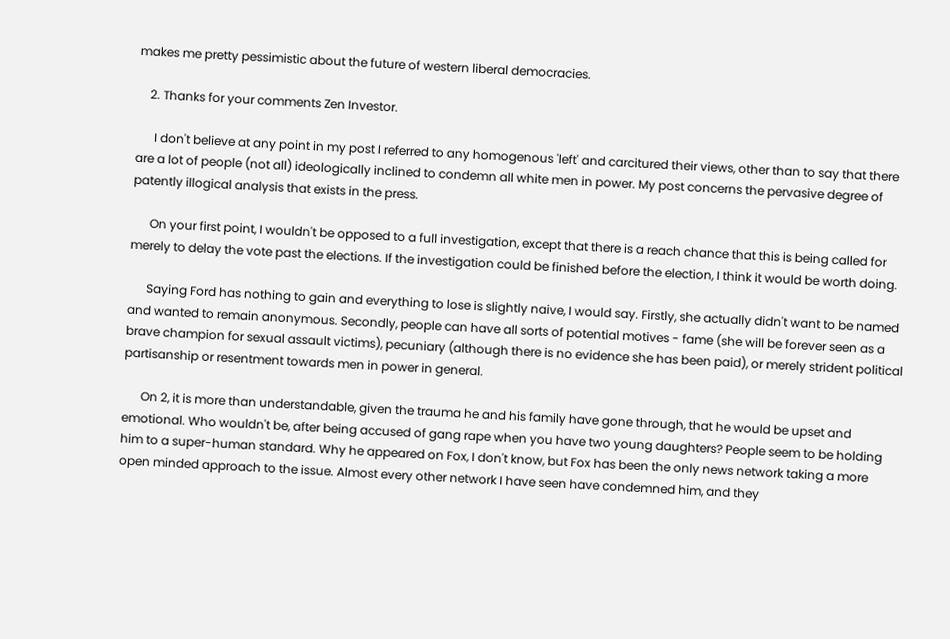makes me pretty pessimistic about the future of western liberal democracies.

    2. Thanks for your comments Zen Investor.

      I don't believe at any point in my post I referred to any homogenous 'left' and carcitured their views, other than to say that there are a lot of people (not all) ideologically inclined to condemn all white men in power. My post concerns the pervasive degree of patently illogical analysis that exists in the press.

      On your first point, I wouldn't be opposed to a full investigation, except that there is a reach chance that this is being called for merely to delay the vote past the elections. If the investigation could be finished before the election, I think it would be worth doing.

      Saying Ford has nothing to gain and everything to lose is slightly naive, I would say. Firstly, she actually didn't want to be named and wanted to remain anonymous. Secondly, people can have all sorts of potential motives - fame (she will be forever seen as a brave champion for sexual assault victims), pecuniary (although there is no evidence she has been paid), or merely strident political partisanship or resentment towards men in power in general.

      On 2, it is more than understandable, given the trauma he and his family have gone through, that he would be upset and emotional. Who wouldn't be, after being accused of gang rape when you have two young daughters? People seem to be holding him to a super-human standard. Why he appeared on Fox, I don't know, but Fox has been the only news network taking a more open minded approach to the issue. Almost every other network I have seen have condemned him, and they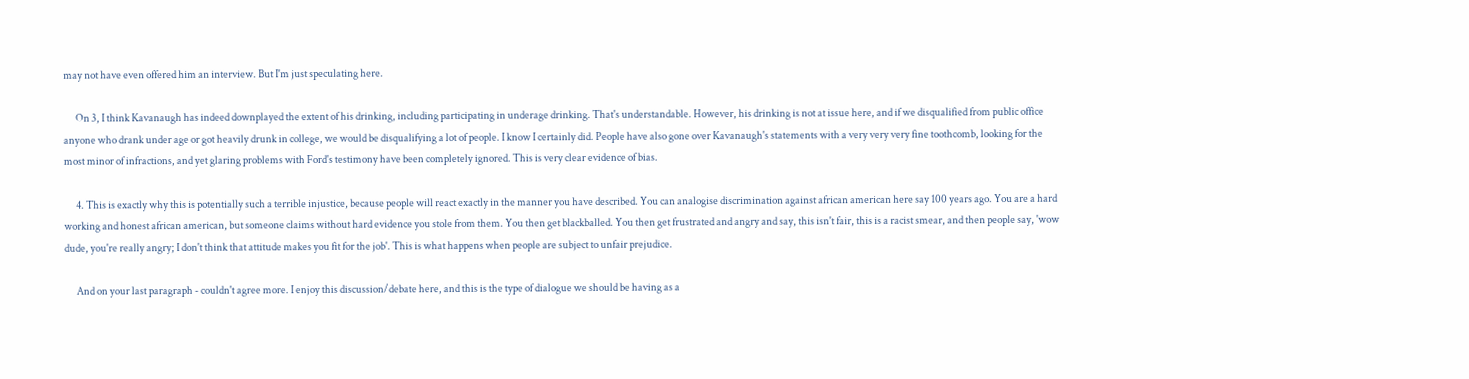may not have even offered him an interview. But I'm just speculating here.

      On 3, I think Kavanaugh has indeed downplayed the extent of his drinking, including participating in underage drinking. That's understandable. However, his drinking is not at issue here, and if we disqualified from public office anyone who drank under age or got heavily drunk in college, we would be disqualifying a lot of people. I know I certainly did. People have also gone over Kavanaugh's statements with a very very very fine toothcomb, looking for the most minor of infractions, and yet glaring problems with Ford's testimony have been completely ignored. This is very clear evidence of bias.

      4. This is exactly why this is potentially such a terrible injustice, because people will react exactly in the manner you have described. You can analogise discrimination against african american here say 100 years ago. You are a hard working and honest african american, but someone claims without hard evidence you stole from them. You then get blackballed. You then get frustrated and angry and say, this isn't fair, this is a racist smear, and then people say, 'wow dude, you're really angry; I don't think that attitude makes you fit for the job'. This is what happens when people are subject to unfair prejudice.

      And on your last paragraph - couldn't agree more. I enjoy this discussion/debate here, and this is the type of dialogue we should be having as a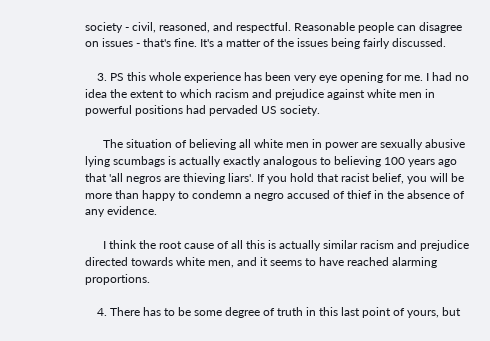society - civil, reasoned, and respectful. Reasonable people can disagree on issues - that's fine. It's a matter of the issues being fairly discussed.

    3. PS this whole experience has been very eye opening for me. I had no idea the extent to which racism and prejudice against white men in powerful positions had pervaded US society.

      The situation of believing all white men in power are sexually abusive lying scumbags is actually exactly analogous to believing 100 years ago that 'all negros are thieving liars'. If you hold that racist belief, you will be more than happy to condemn a negro accused of thief in the absence of any evidence.

      I think the root cause of all this is actually similar racism and prejudice directed towards white men, and it seems to have reached alarming proportions.

    4. There has to be some degree of truth in this last point of yours, but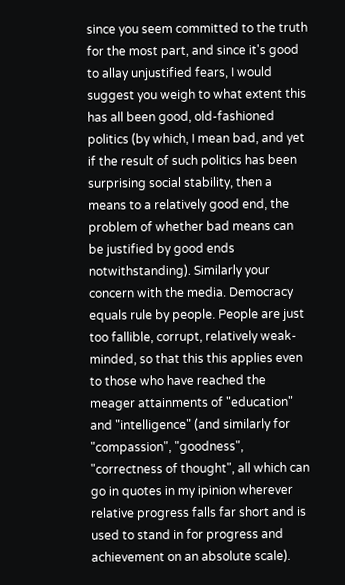since you seem committed to the truth for the most part, and since it's good to allay unjustified fears, I would suggest you weigh to what extent this has all been good, old-fashioned politics (by which, I mean bad, and yet if the result of such politics has been surprising social stability, then a means to a relatively good end, the problem of whether bad means can be justified by good ends notwithstanding). Similarly your concern with the media. Democracy equals rule by people. People are just too fallible, corrupt, relatively weak-minded, so that this this applies even to those who have reached the meager attainments of "education" and "intelligence" (and similarly for "compassion", "goodness", "correctness of thought", all which can go in quotes in my ipinion wherever relative progress falls far short and is used to stand in for progress and achievement on an absolute scale).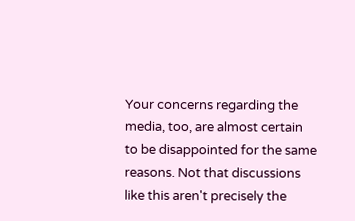Your concerns regarding the media, too, are almost certain to be disappointed for the same reasons. Not that discussions like this aren't precisely the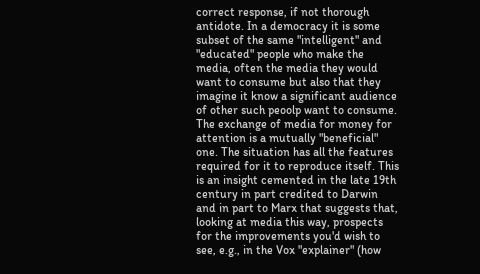correct response, if not thorough antidote. In a democracy it is some subset of the same "intelligent" and "educated" people who make the media, often the media they would want to consume but also that they imagine it know a significant audience of other such peoolp want to consume. The exchange of media for money for attention is a mutually "beneficial" one. The situation has all the features required for it to reproduce itself. This is an insight cemented in the late 19th century in part credited to Darwin and in part to Marx that suggests that, looking at media this way, prospects for the improvements you'd wish to see, e.g., in the Vox "explainer" (how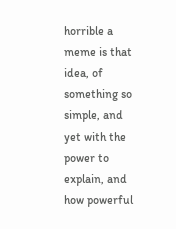horrible a meme is that idea, of something so simple, and yet with the power to explain, and how powerful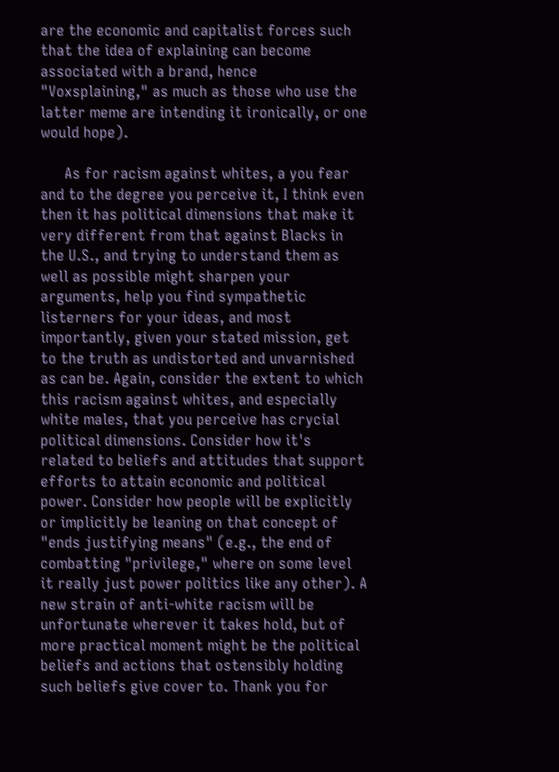are the economic and capitalist forces such that the idea of explaining can become associated with a brand, hence "Voxsplaining," as much as those who use the latter meme are intending it ironically, or one would hope).

      As for racism against whites, a you fear and to the degree you perceive it, I think even then it has political dimensions that make it very different from that against Blacks in the U.S., and trying to understand them as well as possible might sharpen your arguments, help you find sympathetic listerners for your ideas, and most importantly, given your stated mission, get to the truth as undistorted and unvarnished as can be. Again, consider the extent to which this racism against whites, and especially white males, that you perceive has crycial political dimensions. Consider how it's related to beliefs and attitudes that support efforts to attain economic and political power. Consider how people will be explicitly or implicitly be leaning on that concept of "ends justifying means" (e.g., the end of combatting "privilege," where on some level it really just power politics like any other). A new strain of anti-white racism will be unfortunate wherever it takes hold, but of more practical moment might be the political beliefs and actions that ostensibly holding such beliefs give cover to. Thank you for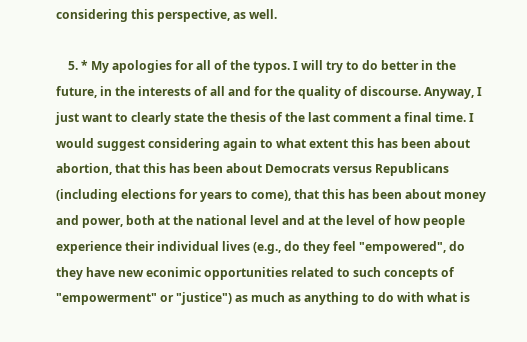considering this perspective, as well.

    5. * My apologies for all of the typos. I will try to do better in the future, in the interests of all and for the quality of discourse. Anyway, I just want to clearly state the thesis of the last comment a final time. I would suggest considering again to what extent this has been about abortion, that this has been about Democrats versus Republicans (including elections for years to come), that this has been about money and power, both at the national level and at the level of how people experience their individual lives (e.g., do they feel "empowered", do they have new econimic opportunities related to such concepts of "empowerment" or "justice") as much as anything to do with what is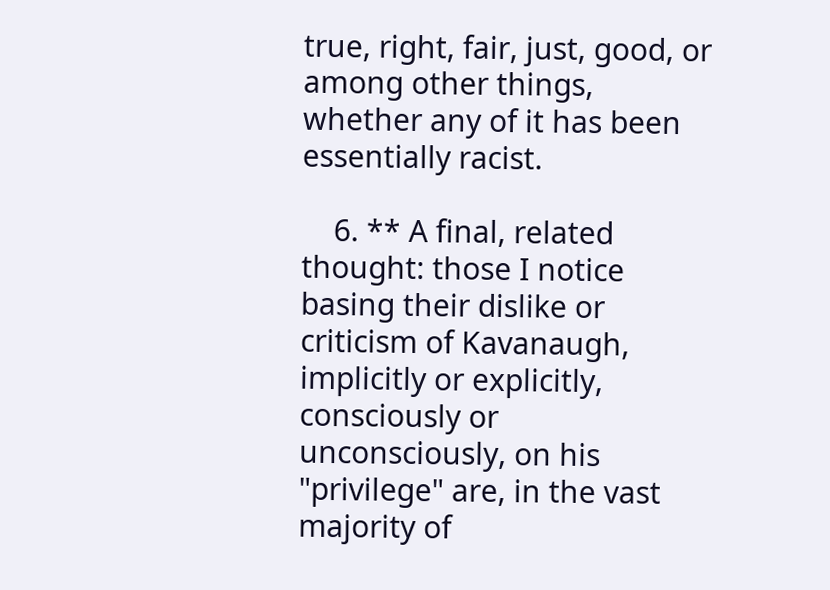true, right, fair, just, good, or among other things, whether any of it has been essentially racist.

    6. ** A final, related thought: those I notice basing their dislike or criticism of Kavanaugh, implicitly or explicitly, consciously or unconsciously, on his "privilege" are, in the vast majority of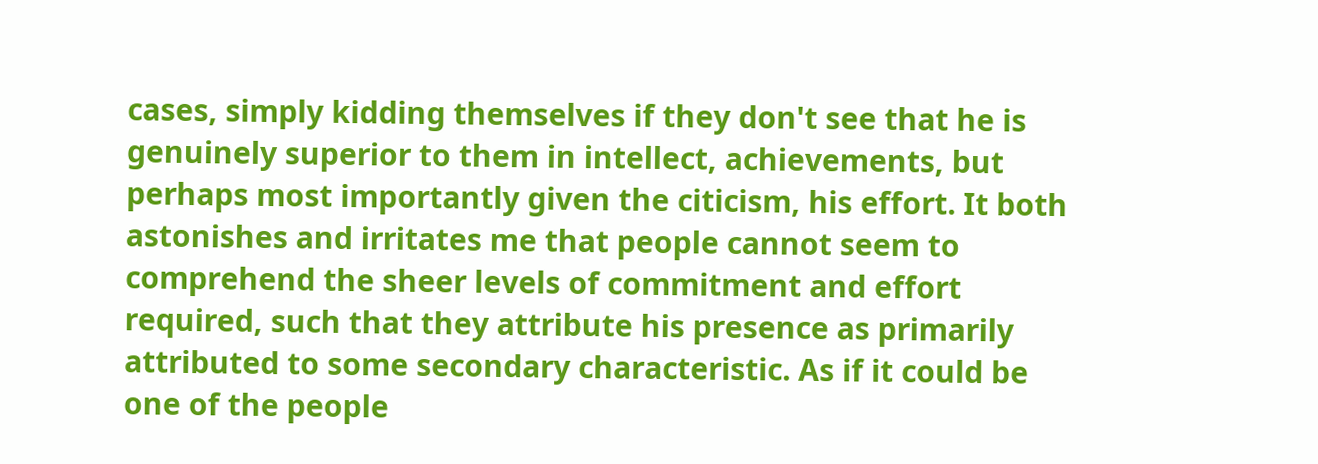cases, simply kidding themselves if they don't see that he is genuinely superior to them in intellect, achievements, but perhaps most importantly given the citicism, his effort. It both astonishes and irritates me that people cannot seem to comprehend the sheer levels of commitment and effort required, such that they attribute his presence as primarily attributed to some secondary characteristic. As if it could be one of the people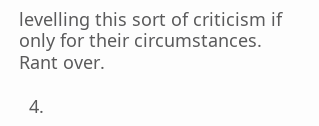levelling this sort of criticism if only for their circumstances. Rant over.

  4.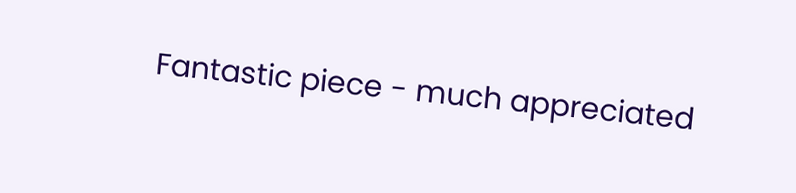Fantastic piece - much appreciated